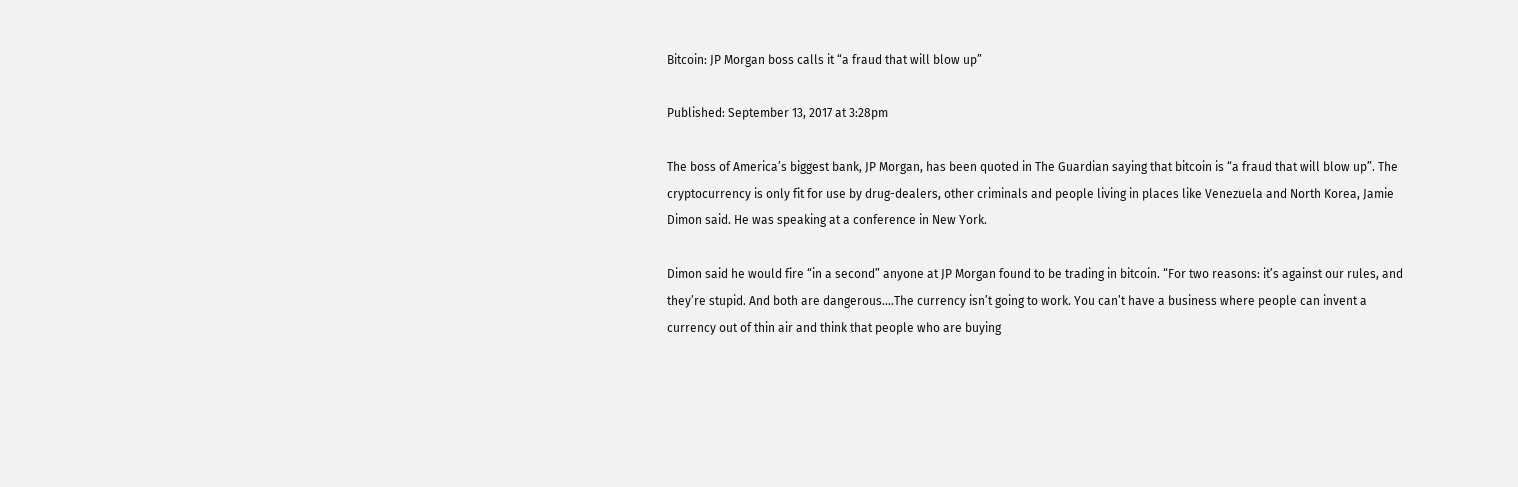Bitcoin: JP Morgan boss calls it “a fraud that will blow up”

Published: September 13, 2017 at 3:28pm

The boss of America’s biggest bank, JP Morgan, has been quoted in The Guardian saying that bitcoin is “a fraud that will blow up”. The cryptocurrency is only fit for use by drug-dealers, other criminals and people living in places like Venezuela and North Korea, Jamie Dimon said. He was speaking at a conference in New York.

Dimon said he would fire “in a second” anyone at JP Morgan found to be trading in bitcoin. “For two reasons: it’s against our rules, and they’re stupid. And both are dangerous….The currency isn’t going to work. You can’t have a business where people can invent a currency out of thin air and think that people who are buying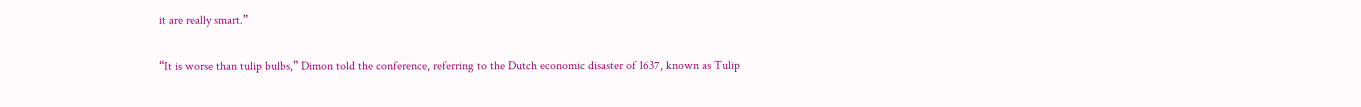it are really smart.”

“It is worse than tulip bulbs,” Dimon told the conference, referring to the Dutch economic disaster of 1637, known as Tulip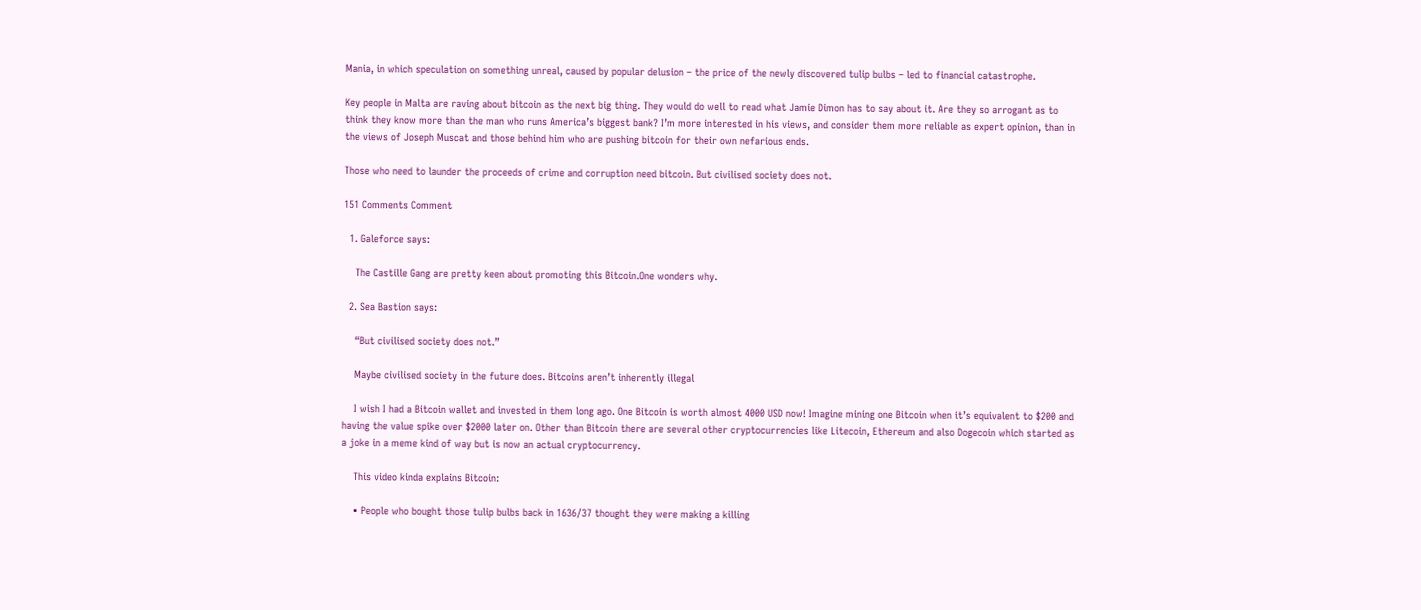Mania, in which speculation on something unreal, caused by popular delusion – the price of the newly discovered tulip bulbs – led to financial catastrophe.

Key people in Malta are raving about bitcoin as the next big thing. They would do well to read what Jamie Dimon has to say about it. Are they so arrogant as to think they know more than the man who runs America’s biggest bank? I’m more interested in his views, and consider them more reliable as expert opinion, than in the views of Joseph Muscat and those behind him who are pushing bitcoin for their own nefarious ends.

Those who need to launder the proceeds of crime and corruption need bitcoin. But civilised society does not.

151 Comments Comment

  1. Galeforce says:

    The Castille Gang are pretty keen about promoting this Bitcoin.One wonders why.

  2. Sea Bastion says:

    “But civilised society does not.”

    Maybe civilised society in the future does. Bitcoins aren’t inherently illegal

    I wish I had a Bitcoin wallet and invested in them long ago. One Bitcoin is worth almost 4000 USD now! Imagine mining one Bitcoin when it’s equivalent to $200 and having the value spike over $2000 later on. Other than Bitcoin there are several other cryptocurrencies like Litecoin, Ethereum and also Dogecoin which started as a joke in a meme kind of way but is now an actual cryptocurrency.

    This video kinda explains Bitcoin:

    • People who bought those tulip bulbs back in 1636/37 thought they were making a killing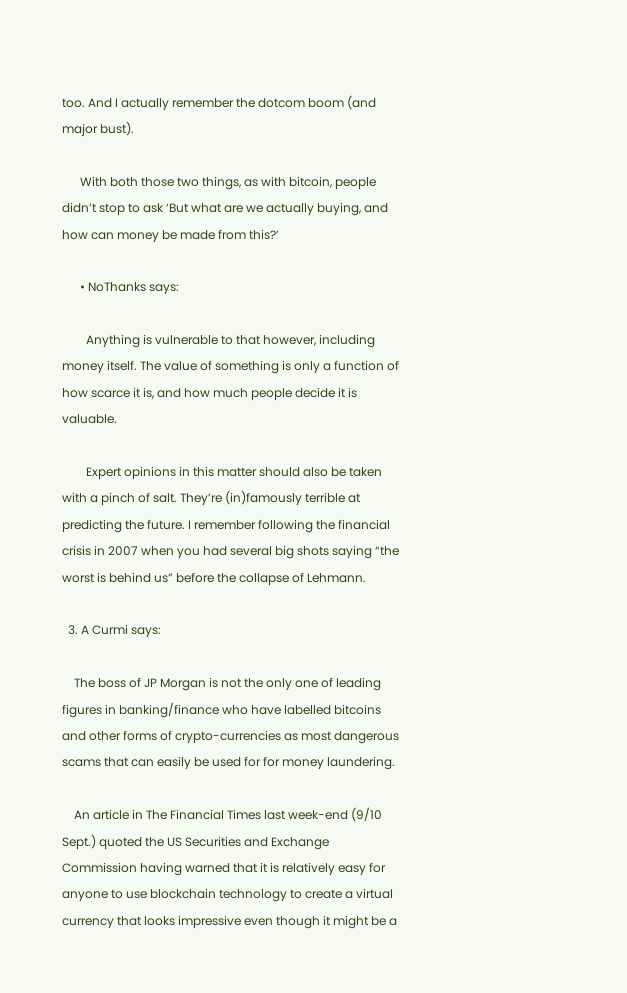too. And I actually remember the dotcom boom (and major bust).

      With both those two things, as with bitcoin, people didn’t stop to ask ‘But what are we actually buying, and how can money be made from this?’

      • NoThanks says:

        Anything is vulnerable to that however, including money itself. The value of something is only a function of how scarce it is, and how much people decide it is valuable.

        Expert opinions in this matter should also be taken with a pinch of salt. They’re (in)famously terrible at predicting the future. I remember following the financial crisis in 2007 when you had several big shots saying “the worst is behind us” before the collapse of Lehmann.

  3. A Curmi says:

    The boss of JP Morgan is not the only one of leading figures in banking/finance who have labelled bitcoins and other forms of crypto-currencies as most dangerous scams that can easily be used for for money laundering.

    An article in The Financial Times last week-end (9/10 Sept.) quoted the US Securities and Exchange Commission having warned that it is relatively easy for anyone to use blockchain technology to create a virtual currency that looks impressive even though it might be a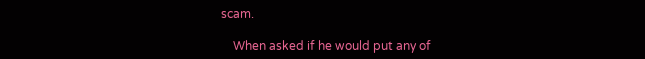scam.

    When asked if he would put any of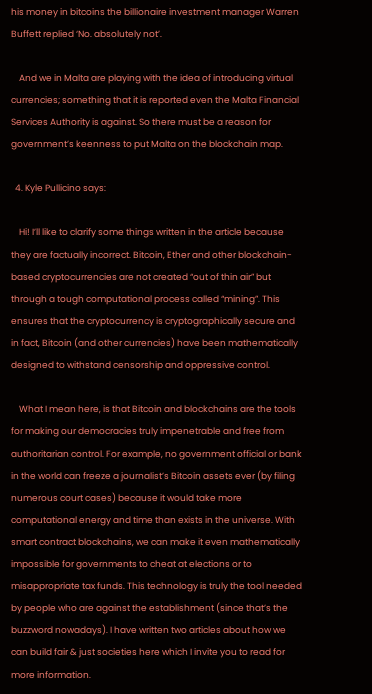his money in bitcoins the billionaire investment manager Warren Buffett replied ‘No. absolutely not’.

    And we in Malta are playing with the idea of introducing virtual currencies; something that it is reported even the Malta Financial Services Authority is against. So there must be a reason for government’s keenness to put Malta on the blockchain map.

  4. Kyle Pullicino says:

    Hi! I’ll like to clarify some things written in the article because they are factually incorrect. Bitcoin, Ether and other blockchain-based cryptocurrencies are not created “out of thin air” but through a tough computational process called “mining”. This ensures that the cryptocurrency is cryptographically secure and in fact, Bitcoin (and other currencies) have been mathematically designed to withstand censorship and oppressive control.

    What I mean here, is that Bitcoin and blockchains are the tools for making our democracies truly impenetrable and free from authoritarian control. For example, no government official or bank in the world can freeze a journalist’s Bitcoin assets ever (by filing numerous court cases) because it would take more computational energy and time than exists in the universe. With smart contract blockchains, we can make it even mathematically impossible for governments to cheat at elections or to misappropriate tax funds. This technology is truly the tool needed by people who are against the establishment (since that’s the buzzword nowadays). I have written two articles about how we can build fair & just societies here which I invite you to read for more information.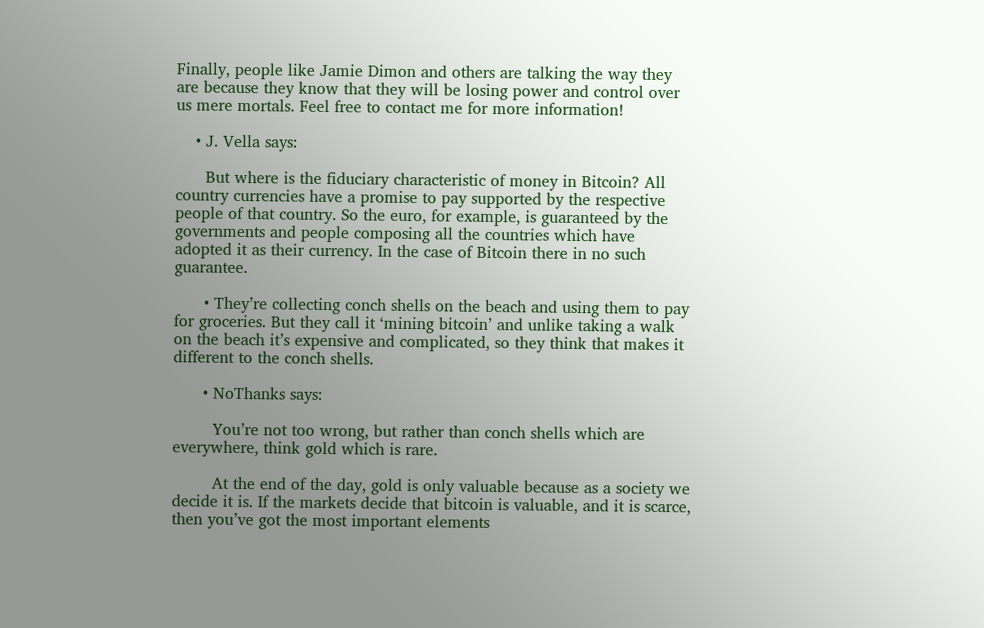Finally, people like Jamie Dimon and others are talking the way they are because they know that they will be losing power and control over us mere mortals. Feel free to contact me for more information!

    • J. Vella says:

      But where is the fiduciary characteristic of money in Bitcoin? All country currencies have a promise to pay supported by the respective people of that country. So the euro, for example, is guaranteed by the governments and people composing all the countries which have adopted it as their currency. In the case of Bitcoin there in no such guarantee.

      • They’re collecting conch shells on the beach and using them to pay for groceries. But they call it ‘mining bitcoin’ and unlike taking a walk on the beach it’s expensive and complicated, so they think that makes it different to the conch shells.

      • NoThanks says:

        You’re not too wrong, but rather than conch shells which are everywhere, think gold which is rare.

        At the end of the day, gold is only valuable because as a society we decide it is. If the markets decide that bitcoin is valuable, and it is scarce, then you’ve got the most important elements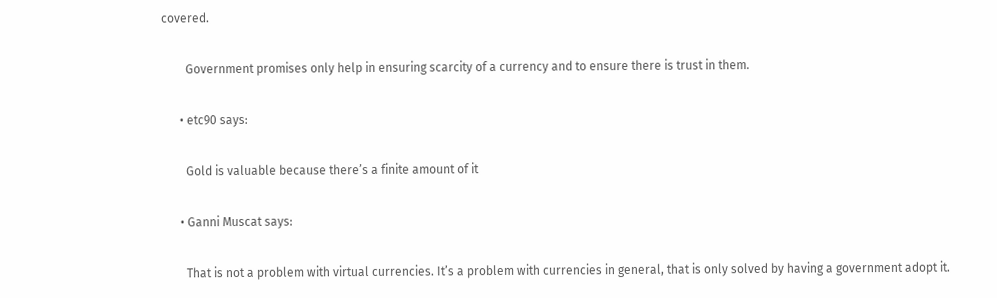covered.

        Government promises only help in ensuring scarcity of a currency and to ensure there is trust in them.

      • etc90 says:

        Gold is valuable because there’s a finite amount of it

      • Ganni Muscat says:

        That is not a problem with virtual currencies. It’s a problem with currencies in general, that is only solved by having a government adopt it.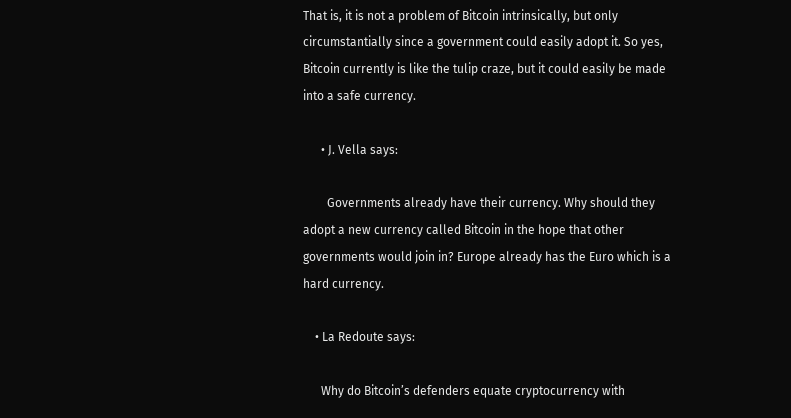That is, it is not a problem of Bitcoin intrinsically, but only circumstantially since a government could easily adopt it. So yes, Bitcoin currently is like the tulip craze, but it could easily be made into a safe currency.

      • J. Vella says:

        Governments already have their currency. Why should they adopt a new currency called Bitcoin in the hope that other governments would join in? Europe already has the Euro which is a hard currency.

    • La Redoute says:

      Why do Bitcoin’s defenders equate cryptocurrency with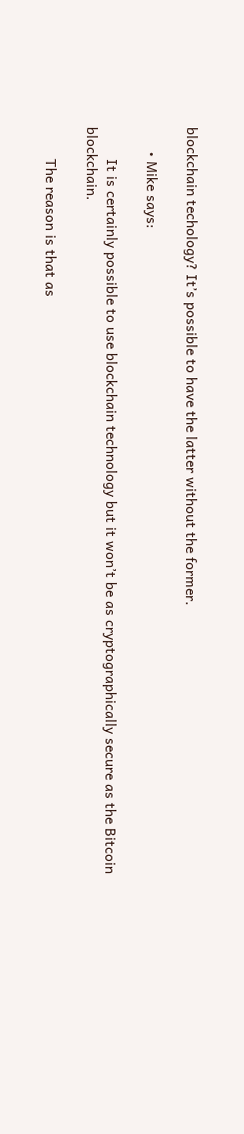blockchain techology? It’s possible to have the latter without the former.

      • Mike says:

        It is certainly possible to use blockchain technology but it won’t be as cryptographically secure as the Bitcoin blockchain.

        The reason is that as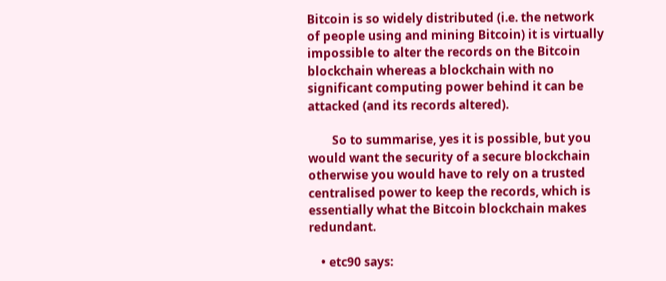Bitcoin is so widely distributed (i.e. the network of people using and mining Bitcoin) it is virtually impossible to alter the records on the Bitcoin blockchain whereas a blockchain with no significant computing power behind it can be attacked (and its records altered).

        So to summarise, yes it is possible, but you would want the security of a secure blockchain otherwise you would have to rely on a trusted centralised power to keep the records, which is essentially what the Bitcoin blockchain makes redundant.

    • etc90 says: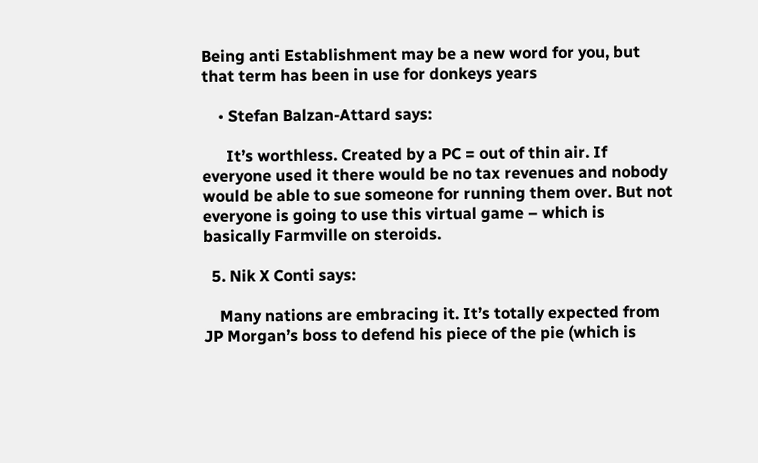Being anti Establishment may be a new word for you, but that term has been in use for donkeys years

    • Stefan Balzan-Attard says:

      It’s worthless. Created by a PC = out of thin air. If everyone used it there would be no tax revenues and nobody would be able to sue someone for running them over. But not everyone is going to use this virtual game – which is basically Farmville on steroids.

  5. Nik X Conti says:

    Many nations are embracing it. It’s totally expected from JP Morgan’s boss to defend his piece of the pie (which is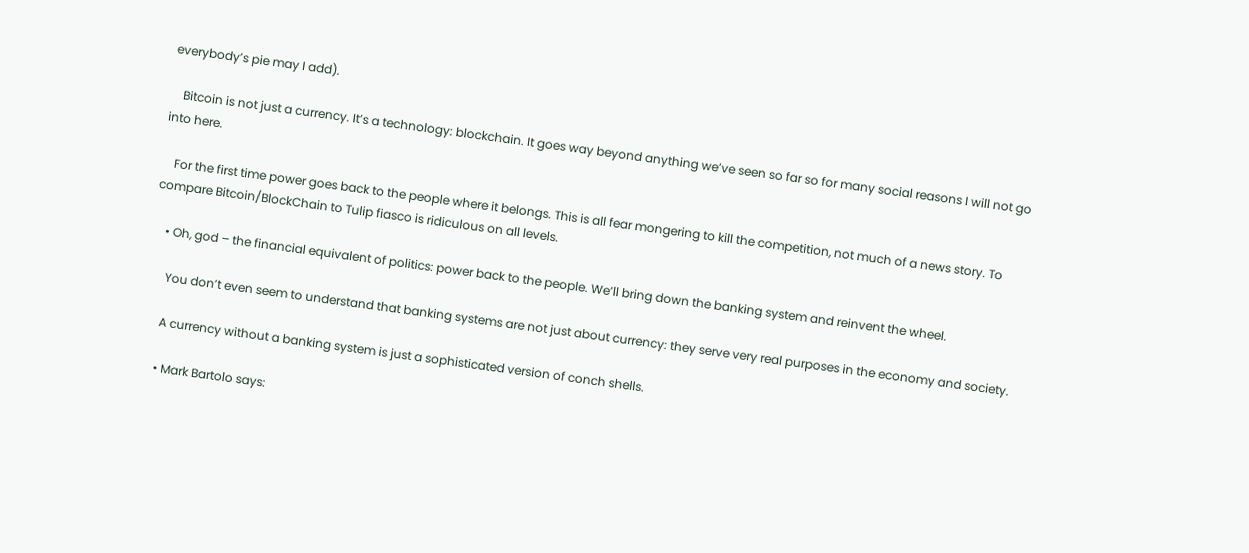everybody’s pie may I add).

    Bitcoin is not just a currency. It’s a technology: blockchain. It goes way beyond anything we’ve seen so far so for many social reasons I will not go into here.

    For the first time power goes back to the people where it belongs. This is all fear mongering to kill the competition, not much of a news story. To compare Bitcoin/BlockChain to Tulip fiasco is ridiculous on all levels.

    • Oh, god – the financial equivalent of politics: power back to the people. We’ll bring down the banking system and reinvent the wheel.

      You don’t even seem to understand that banking systems are not just about currency: they serve very real purposes in the economy and society.

      A currency without a banking system is just a sophisticated version of conch shells.

      • Mark Bartolo says: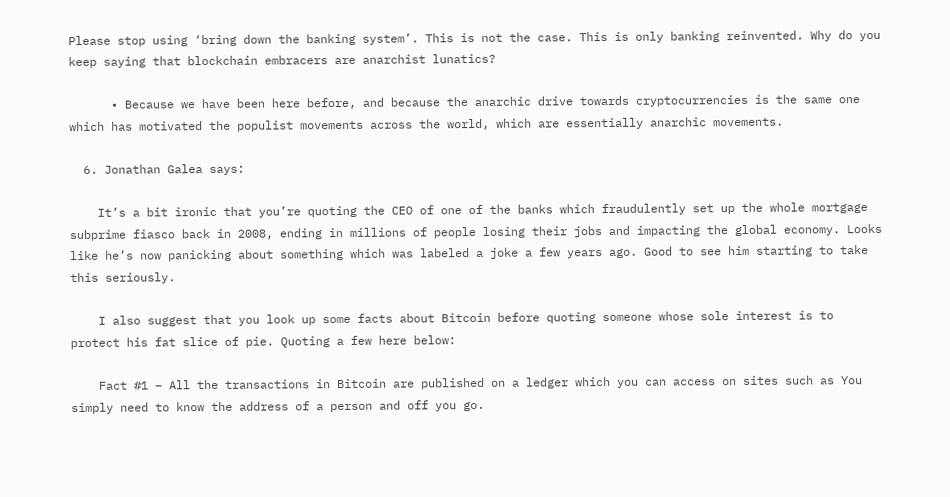Please stop using ‘bring down the banking system’. This is not the case. This is only banking reinvented. Why do you keep saying that blockchain embracers are anarchist lunatics?

      • Because we have been here before, and because the anarchic drive towards cryptocurrencies is the same one which has motivated the populist movements across the world, which are essentially anarchic movements.

  6. Jonathan Galea says:

    It’s a bit ironic that you’re quoting the CEO of one of the banks which fraudulently set up the whole mortgage subprime fiasco back in 2008, ending in millions of people losing their jobs and impacting the global economy. Looks like he’s now panicking about something which was labeled a joke a few years ago. Good to see him starting to take this seriously.

    I also suggest that you look up some facts about Bitcoin before quoting someone whose sole interest is to protect his fat slice of pie. Quoting a few here below:

    Fact #1 – All the transactions in Bitcoin are published on a ledger which you can access on sites such as You simply need to know the address of a person and off you go.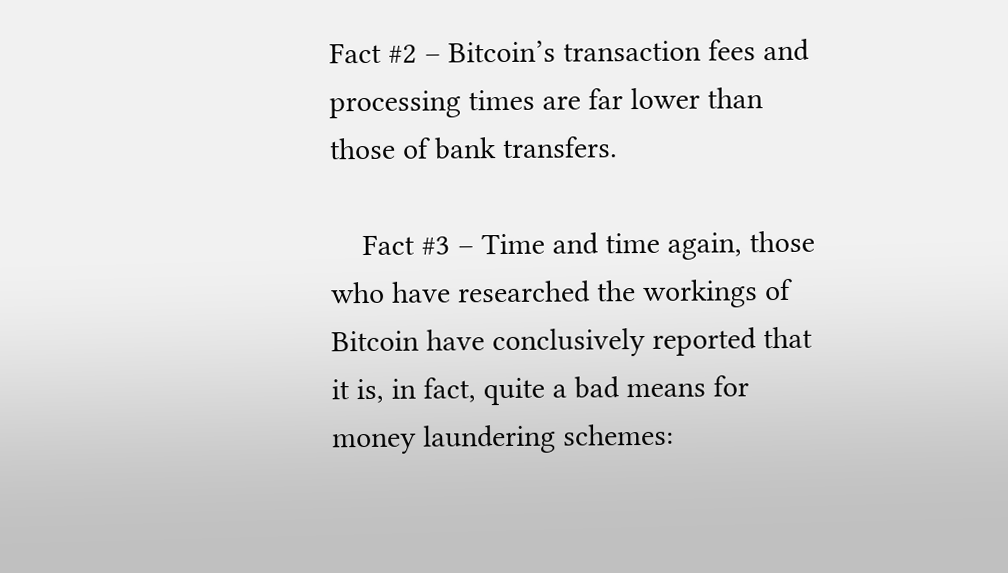Fact #2 – Bitcoin’s transaction fees and processing times are far lower than those of bank transfers.

    Fact #3 – Time and time again, those who have researched the workings of Bitcoin have conclusively reported that it is, in fact, quite a bad means for money laundering schemes: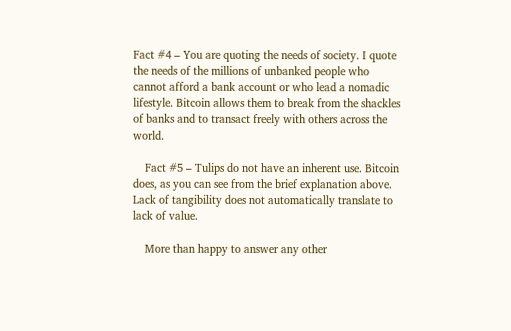Fact #4 – You are quoting the needs of society. I quote the needs of the millions of unbanked people who cannot afford a bank account or who lead a nomadic lifestyle. Bitcoin allows them to break from the shackles of banks and to transact freely with others across the world.

    Fact #5 – Tulips do not have an inherent use. Bitcoin does, as you can see from the brief explanation above. Lack of tangibility does not automatically translate to lack of value.

    More than happy to answer any other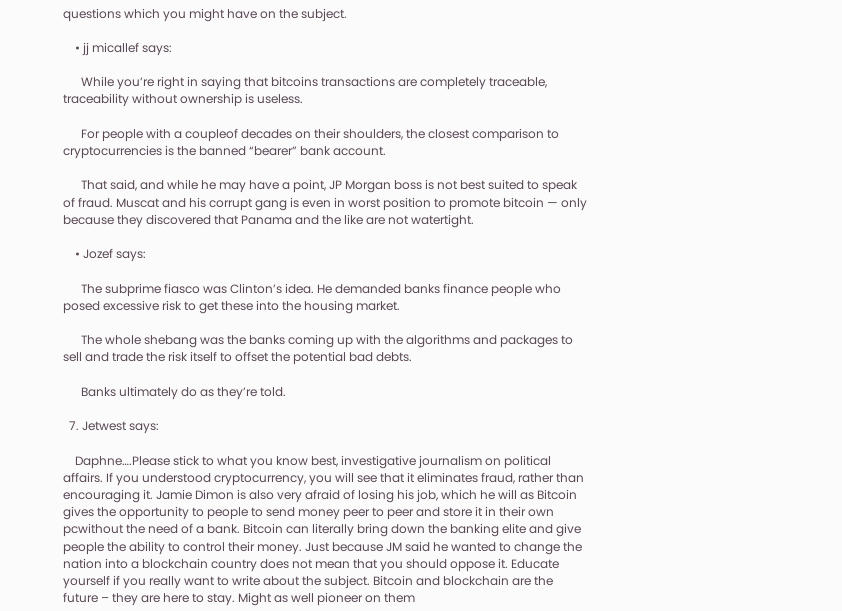questions which you might have on the subject.

    • jj micallef says:

      While you’re right in saying that bitcoins transactions are completely traceable, traceability without ownership is useless.

      For people with a coupleof decades on their shoulders, the closest comparison to cryptocurrencies is the banned “bearer” bank account.

      That said, and while he may have a point, JP Morgan boss is not best suited to speak of fraud. Muscat and his corrupt gang is even in worst position to promote bitcoin — only because they discovered that Panama and the like are not watertight.

    • Jozef says:

      The subprime fiasco was Clinton’s idea. He demanded banks finance people who posed excessive risk to get these into the housing market.

      The whole shebang was the banks coming up with the algorithms and packages to sell and trade the risk itself to offset the potential bad debts.

      Banks ultimately do as they’re told.

  7. Jetwest says:

    Daphne….Please stick to what you know best, investigative journalism on political affairs. If you understood cryptocurrency, you will see that it eliminates fraud, rather than encouraging it. Jamie Dimon is also very afraid of losing his job, which he will as Bitcoin gives the opportunity to people to send money peer to peer and store it in their own pcwithout the need of a bank. Bitcoin can literally bring down the banking elite and give people the ability to control their money. Just because JM said he wanted to change the nation into a blockchain country does not mean that you should oppose it. Educate yourself if you really want to write about the subject. Bitcoin and blockchain are the future – they are here to stay. Might as well pioneer on them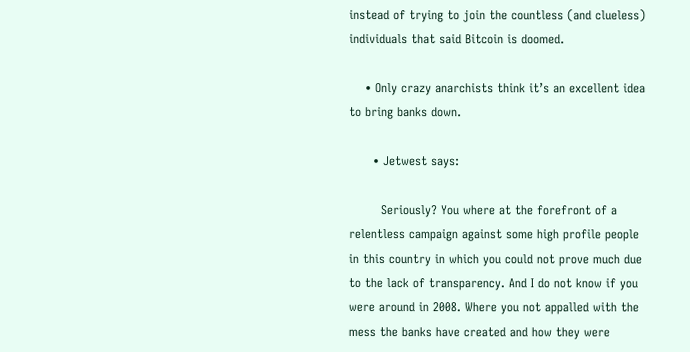instead of trying to join the countless (and clueless) individuals that said Bitcoin is doomed.

    • Only crazy anarchists think it’s an excellent idea to bring banks down.

      • Jetwest says:

        Seriously? You where at the forefront of a relentless campaign against some high profile people in this country in which you could not prove much due to the lack of transparency. And I do not know if you were around in 2008. Where you not appalled with the mess the banks have created and how they were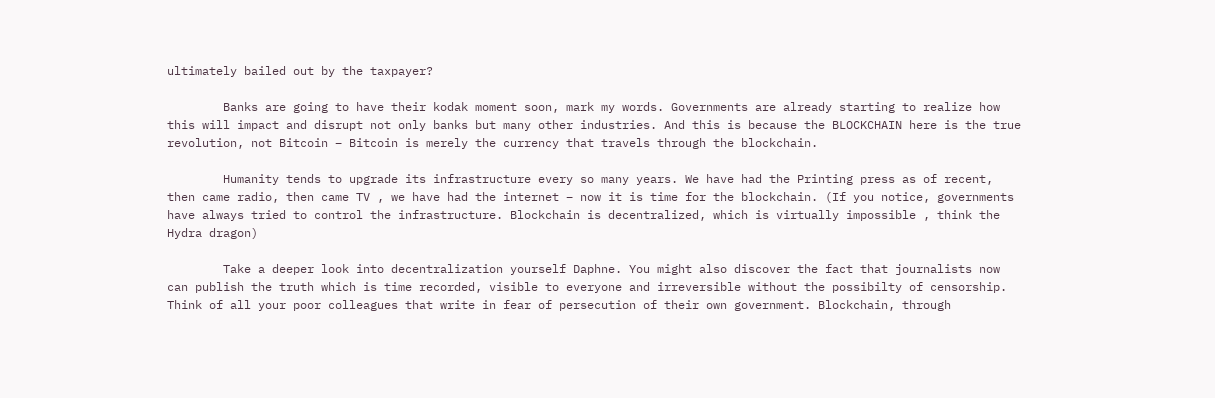ultimately bailed out by the taxpayer?

        Banks are going to have their kodak moment soon, mark my words. Governments are already starting to realize how this will impact and disrupt not only banks but many other industries. And this is because the BLOCKCHAIN here is the true revolution, not Bitcoin – Bitcoin is merely the currency that travels through the blockchain.

        Humanity tends to upgrade its infrastructure every so many years. We have had the Printing press as of recent, then came radio, then came TV , we have had the internet – now it is time for the blockchain. (If you notice, governments have always tried to control the infrastructure. Blockchain is decentralized, which is virtually impossible , think the Hydra dragon)

        Take a deeper look into decentralization yourself Daphne. You might also discover the fact that journalists now can publish the truth which is time recorded, visible to everyone and irreversible without the possibilty of censorship. Think of all your poor colleagues that write in fear of persecution of their own government. Blockchain, through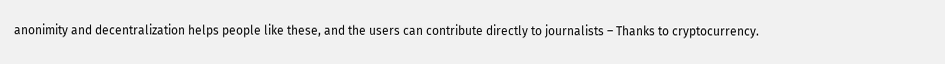anonimity and decentralization helps people like these, and the users can contribute directly to journalists – Thanks to cryptocurrency.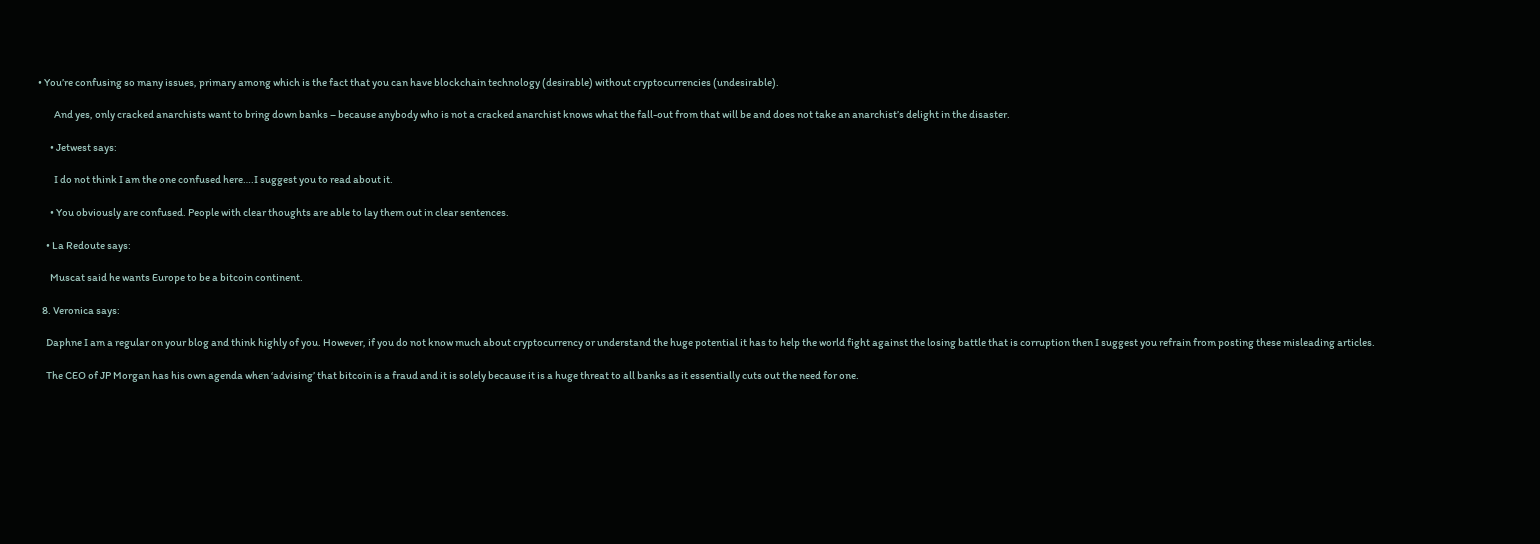• You’re confusing so many issues, primary among which is the fact that you can have blockchain technology (desirable) without cryptocurrencies (undesirable).

        And yes, only cracked anarchists want to bring down banks – because anybody who is not a cracked anarchist knows what the fall-out from that will be and does not take an anarchist’s delight in the disaster.

      • Jetwest says:

        I do not think I am the one confused here….I suggest you to read about it.

      • You obviously are confused. People with clear thoughts are able to lay them out in clear sentences.

    • La Redoute says:

      Muscat said he wants Europe to be a bitcoin continent.

  8. Veronica says:

    Daphne I am a regular on your blog and think highly of you. However, if you do not know much about cryptocurrency or understand the huge potential it has to help the world fight against the losing battle that is corruption then I suggest you refrain from posting these misleading articles.

    The CEO of JP Morgan has his own agenda when ‘advising’ that bitcoin is a fraud and it is solely because it is a huge threat to all banks as it essentially cuts out the need for one.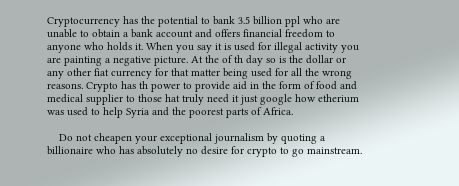Cryptocurrency has the potential to bank 3.5 billion ppl who are unable to obtain a bank account and offers financial freedom to anyone who holds it. When you say it is used for illegal activity you are painting a negative picture. At the of th day so is the dollar or any other fiat currency for that matter being used for all the wrong reasons. Crypto has th power to provide aid in the form of food and medical supplier to those hat truly need it just google how etherium was used to help Syria and the poorest parts of Africa.

    Do not cheapen your exceptional journalism by quoting a billionaire who has absolutely no desire for crypto to go mainstream.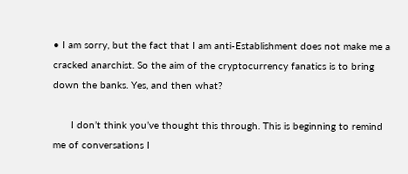• I am sorry, but the fact that I am anti-Establishment does not make me a cracked anarchist. So the aim of the cryptocurrency fanatics is to bring down the banks. Yes, and then what?

      I don’t think you’ve thought this through. This is beginning to remind me of conversations I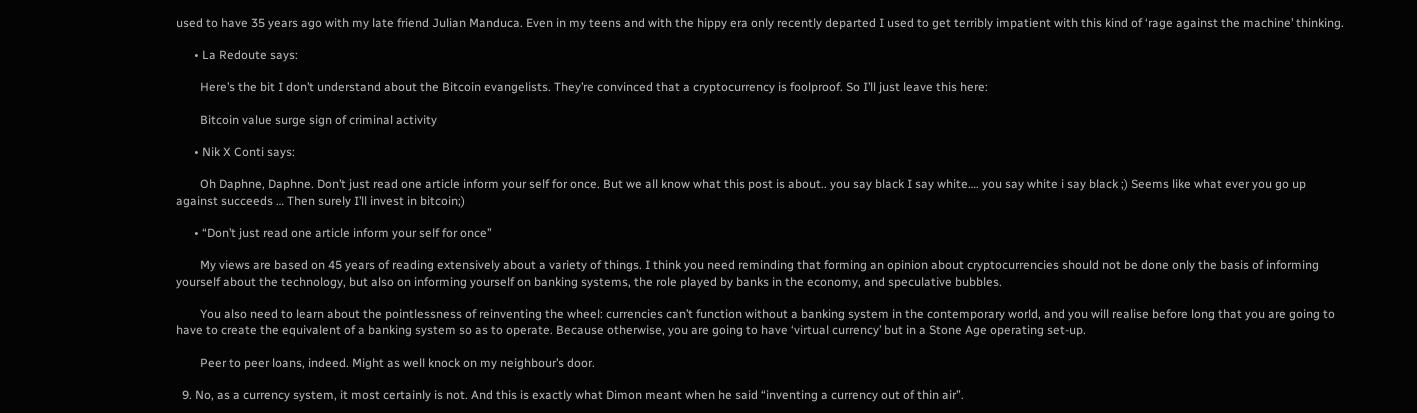used to have 35 years ago with my late friend Julian Manduca. Even in my teens and with the hippy era only recently departed I used to get terribly impatient with this kind of ‘rage against the machine’ thinking.

      • La Redoute says:

        Here’s the bit I don’t understand about the Bitcoin evangelists. They’re convinced that a cryptocurrency is foolproof. So I’ll just leave this here:

        Bitcoin value surge sign of criminal activity

      • Nik X Conti says:

        Oh Daphne, Daphne. Don’t just read one article inform your self for once. But we all know what this post is about.. you say black I say white…. you say white i say black ;) Seems like what ever you go up against succeeds … Then surely I’ll invest in bitcoin;)

      • “Don’t just read one article inform your self for once”

        My views are based on 45 years of reading extensively about a variety of things. I think you need reminding that forming an opinion about cryptocurrencies should not be done only the basis of informing yourself about the technology, but also on informing yourself on banking systems, the role played by banks in the economy, and speculative bubbles.

        You also need to learn about the pointlessness of reinventing the wheel: currencies can’t function without a banking system in the contemporary world, and you will realise before long that you are going to have to create the equivalent of a banking system so as to operate. Because otherwise, you are going to have ‘virtual currency’ but in a Stone Age operating set-up.

        Peer to peer loans, indeed. Might as well knock on my neighbour’s door.

  9. No, as a currency system, it most certainly is not. And this is exactly what Dimon meant when he said “inventing a currency out of thin air”.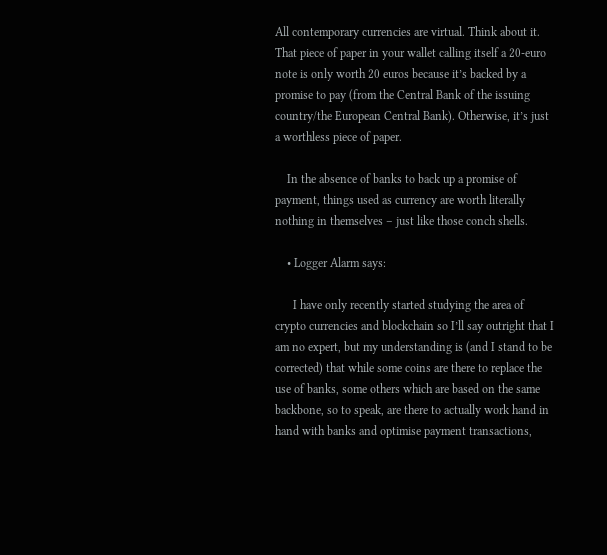All contemporary currencies are virtual. Think about it. That piece of paper in your wallet calling itself a 20-euro note is only worth 20 euros because it’s backed by a promise to pay (from the Central Bank of the issuing country/the European Central Bank). Otherwise, it’s just a worthless piece of paper.

    In the absence of banks to back up a promise of payment, things used as currency are worth literally nothing in themselves – just like those conch shells.

    • Logger Alarm says:

      I have only recently started studying the area of crypto currencies and blockchain so I’ll say outright that I am no expert, but my understanding is (and I stand to be corrected) that while some coins are there to replace the use of banks, some others which are based on the same backbone, so to speak, are there to actually work hand in hand with banks and optimise payment transactions,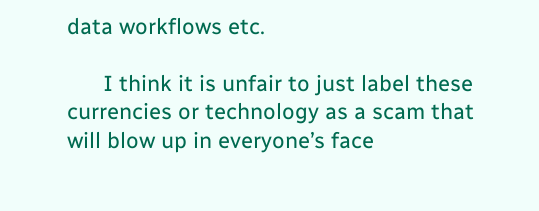data workflows etc.

      I think it is unfair to just label these currencies or technology as a scam that will blow up in everyone’s face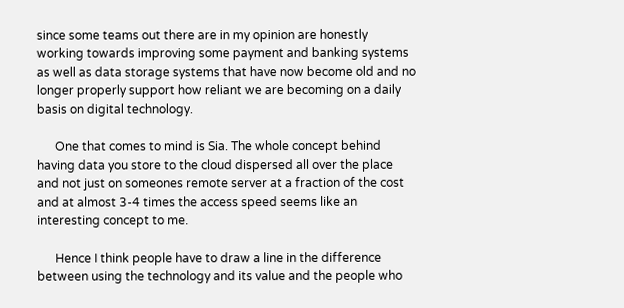since some teams out there are in my opinion are honestly working towards improving some payment and banking systems as well as data storage systems that have now become old and no longer properly support how reliant we are becoming on a daily basis on digital technology.

      One that comes to mind is Sia. The whole concept behind having data you store to the cloud dispersed all over the place and not just on someones remote server at a fraction of the cost and at almost 3-4 times the access speed seems like an interesting concept to me.

      Hence I think people have to draw a line in the difference between using the technology and its value and the people who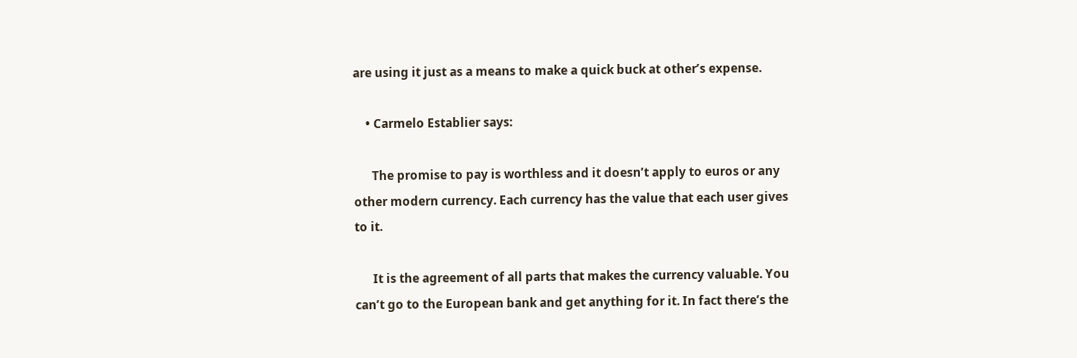are using it just as a means to make a quick buck at other’s expense.

    • Carmelo Establier says:

      The promise to pay is worthless and it doesn’t apply to euros or any other modern currency. Each currency has the value that each user gives to it.

      It is the agreement of all parts that makes the currency valuable. You can’t go to the European bank and get anything for it. In fact there’s the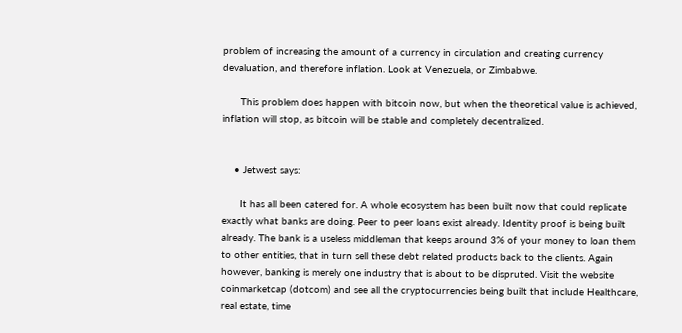problem of increasing the amount of a currency in circulation and creating currency devaluation, and therefore inflation. Look at Venezuela, or Zimbabwe.

      This problem does happen with bitcoin now, but when the theoretical value is achieved, inflation will stop, as bitcoin will be stable and completely decentralized.


    • Jetwest says:

      It has all been catered for. A whole ecosystem has been built now that could replicate exactly what banks are doing. Peer to peer loans exist already. Identity proof is being built already. The bank is a useless middleman that keeps around 3% of your money to loan them to other entities, that in turn sell these debt related products back to the clients. Again however, banking is merely one industry that is about to be dispruted. Visit the website coinmarketcap (dotcom) and see all the cryptocurrencies being built that include Healthcare, real estate, time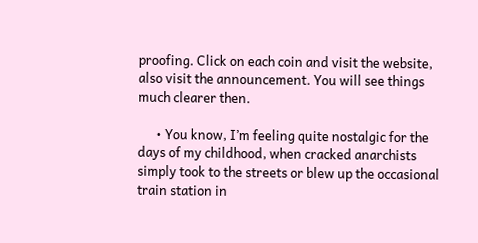proofing. Click on each coin and visit the website, also visit the announcement. You will see things much clearer then.

      • You know, I’m feeling quite nostalgic for the days of my childhood, when cracked anarchists simply took to the streets or blew up the occasional train station in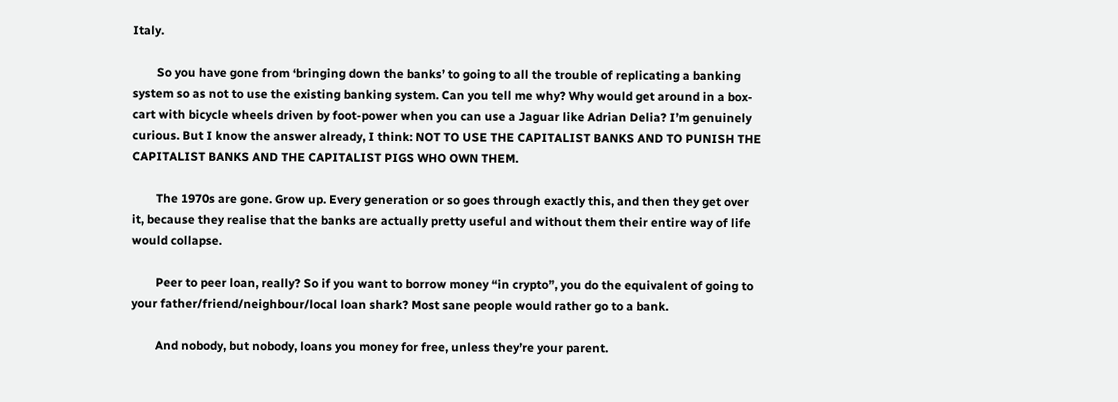Italy.

        So you have gone from ‘bringing down the banks’ to going to all the trouble of replicating a banking system so as not to use the existing banking system. Can you tell me why? Why would get around in a box-cart with bicycle wheels driven by foot-power when you can use a Jaguar like Adrian Delia? I’m genuinely curious. But I know the answer already, I think: NOT TO USE THE CAPITALIST BANKS AND TO PUNISH THE CAPITALIST BANKS AND THE CAPITALIST PIGS WHO OWN THEM.

        The 1970s are gone. Grow up. Every generation or so goes through exactly this, and then they get over it, because they realise that the banks are actually pretty useful and without them their entire way of life would collapse.

        Peer to peer loan, really? So if you want to borrow money “in crypto”, you do the equivalent of going to your father/friend/neighbour/local loan shark? Most sane people would rather go to a bank.

        And nobody, but nobody, loans you money for free, unless they’re your parent.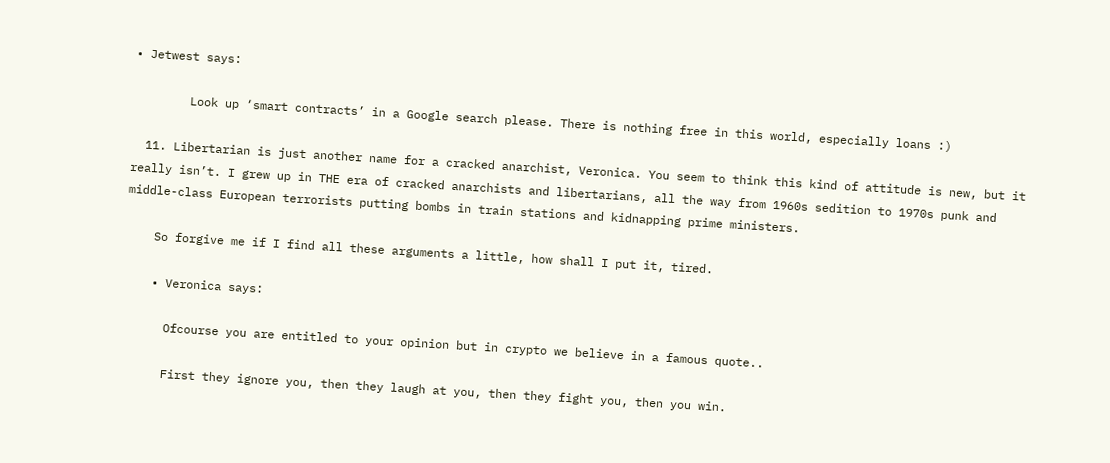• Jetwest says:

        Look up ‘smart contracts’ in a Google search please. There is nothing free in this world, especially loans :)

  11. Libertarian is just another name for a cracked anarchist, Veronica. You seem to think this kind of attitude is new, but it really isn’t. I grew up in THE era of cracked anarchists and libertarians, all the way from 1960s sedition to 1970s punk and middle-class European terrorists putting bombs in train stations and kidnapping prime ministers.

    So forgive me if I find all these arguments a little, how shall I put it, tired.

    • Veronica says:

      Ofcourse you are entitled to your opinion but in crypto we believe in a famous quote..

      First they ignore you, then they laugh at you, then they fight you, then you win.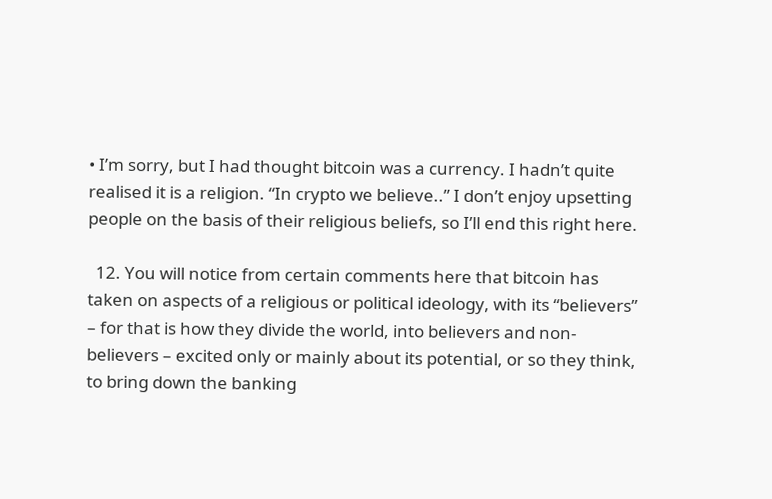• I’m sorry, but I had thought bitcoin was a currency. I hadn’t quite realised it is a religion. “In crypto we believe..” I don’t enjoy upsetting people on the basis of their religious beliefs, so I’ll end this right here.

  12. You will notice from certain comments here that bitcoin has taken on aspects of a religious or political ideology, with its “believers” – for that is how they divide the world, into believers and non-believers – excited only or mainly about its potential, or so they think, to bring down the banking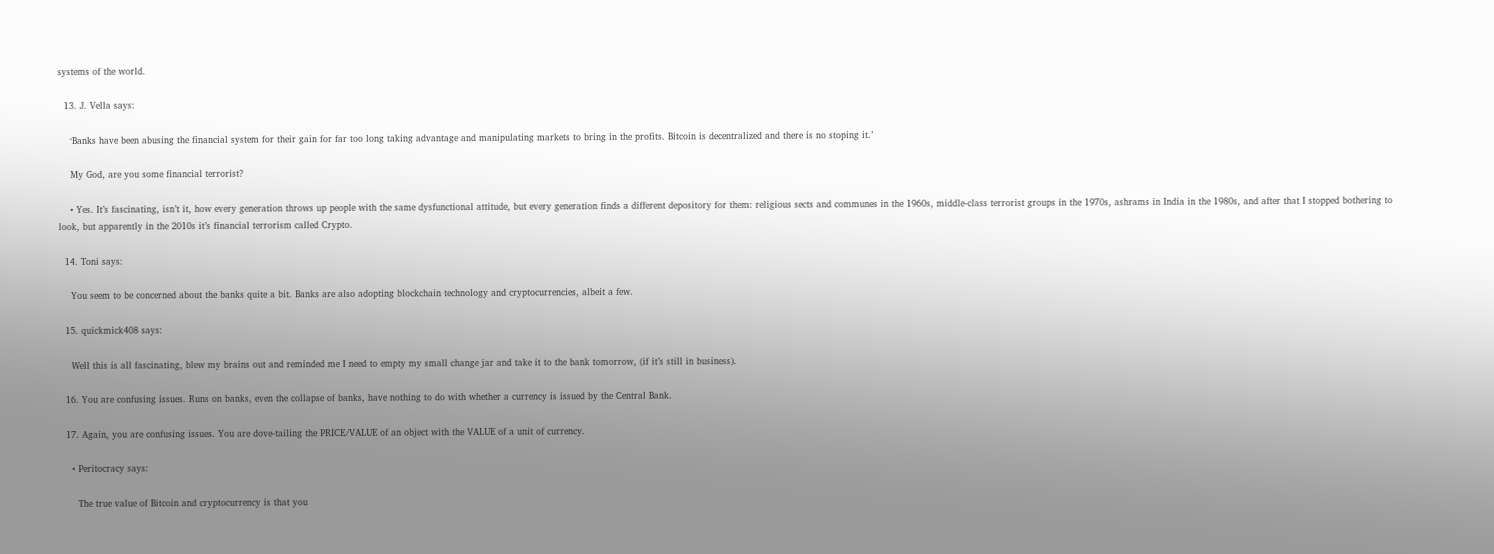systems of the world.

  13. J. Vella says:

    ‘Banks have been abusing the financial system for their gain for far too long taking advantage and manipulating markets to bring in the profits. Bitcoin is decentralized and there is no stoping it.’

    My God, are you some financial terrorist?

    • Yes. It’s fascinating, isn’t it, how every generation throws up people with the same dysfunctional attitude, but every generation finds a different depository for them: religious sects and communes in the 1960s, middle-class terrorist groups in the 1970s, ashrams in India in the 1980s, and after that I stopped bothering to look, but apparently in the 2010s it’s financial terrorism called Crypto.

  14. Toni says:

    You seem to be concerned about the banks quite a bit. Banks are also adopting blockchain technology and cryptocurrencies, albeit a few.

  15. quickmick408 says:

    Well this is all fascinating, blew my brains out and reminded me I need to empty my small change jar and take it to the bank tomorrow, (if it’s still in business).

  16. You are confusing issues. Runs on banks, even the collapse of banks, have nothing to do with whether a currency is issued by the Central Bank.

  17. Again, you are confusing issues. You are dove-tailing the PRICE/VALUE of an object with the VALUE of a unit of currency.

    • Peritocracy says:

      The true value of Bitcoin and cryptocurrency is that you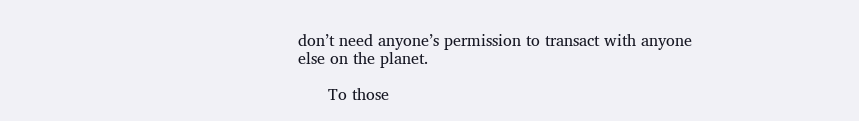don’t need anyone’s permission to transact with anyone else on the planet.

      To those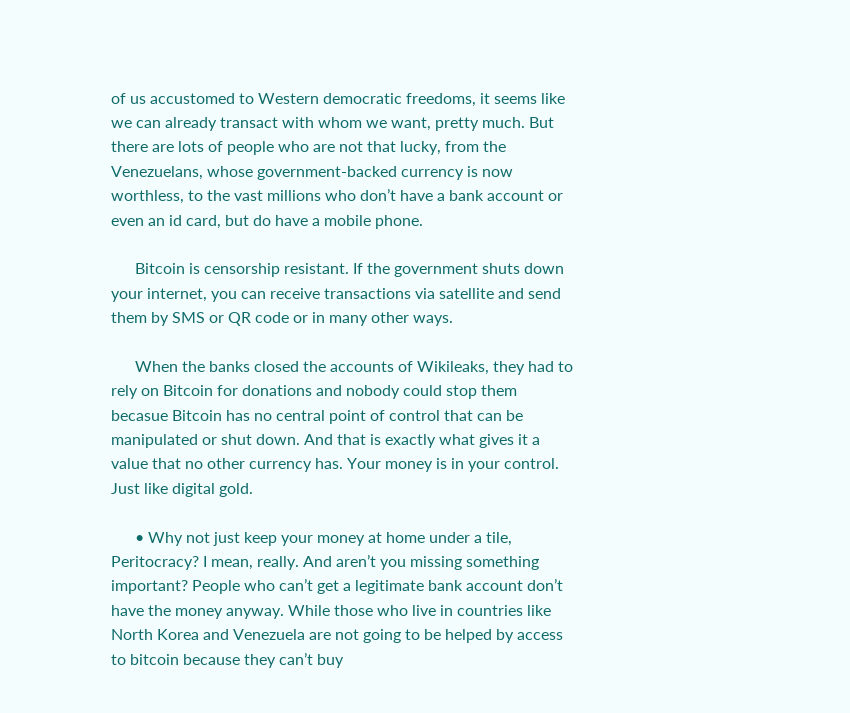of us accustomed to Western democratic freedoms, it seems like we can already transact with whom we want, pretty much. But there are lots of people who are not that lucky, from the Venezuelans, whose government-backed currency is now worthless, to the vast millions who don’t have a bank account or even an id card, but do have a mobile phone.

      Bitcoin is censorship resistant. If the government shuts down your internet, you can receive transactions via satellite and send them by SMS or QR code or in many other ways.

      When the banks closed the accounts of Wikileaks, they had to rely on Bitcoin for donations and nobody could stop them becasue Bitcoin has no central point of control that can be manipulated or shut down. And that is exactly what gives it a value that no other currency has. Your money is in your control. Just like digital gold.

      • Why not just keep your money at home under a tile, Peritocracy? I mean, really. And aren’t you missing something important? People who can’t get a legitimate bank account don’t have the money anyway. While those who live in countries like North Korea and Venezuela are not going to be helped by access to bitcoin because they can’t buy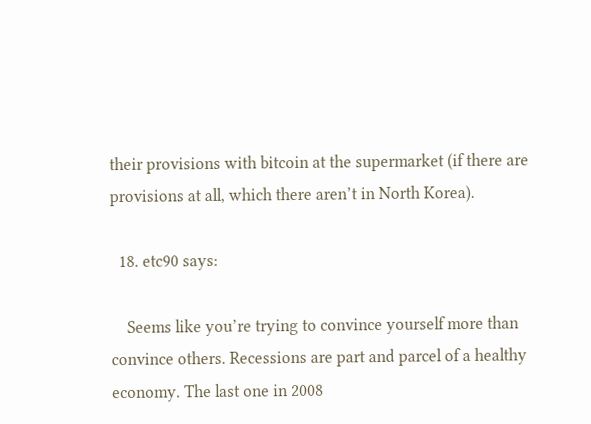their provisions with bitcoin at the supermarket (if there are provisions at all, which there aren’t in North Korea).

  18. etc90 says:

    Seems like you’re trying to convince yourself more than convince others. Recessions are part and parcel of a healthy economy. The last one in 2008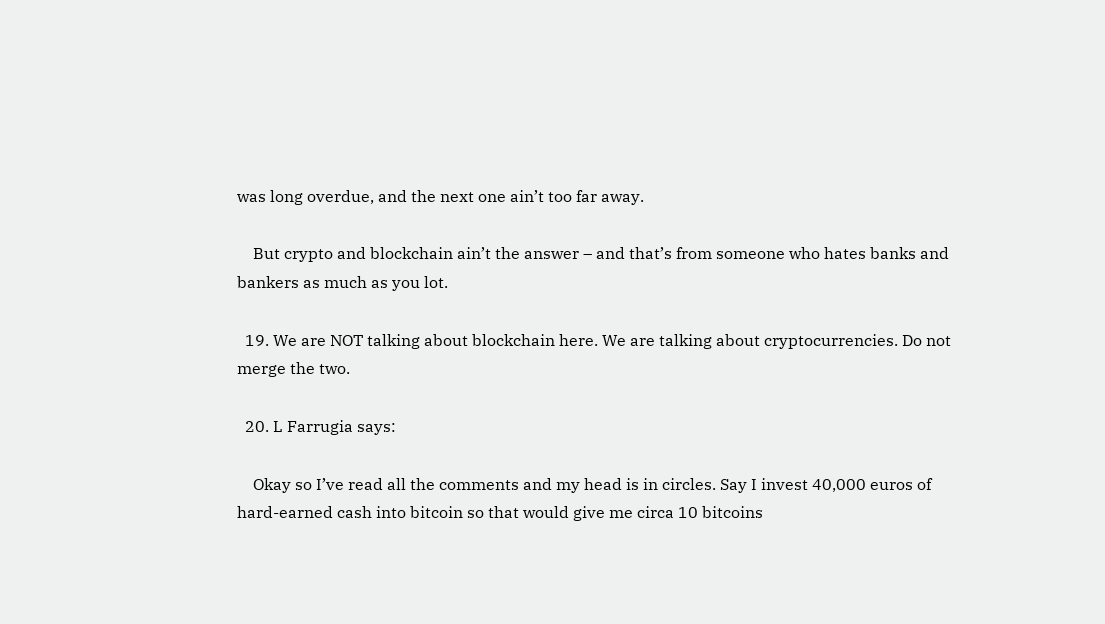was long overdue, and the next one ain’t too far away.

    But crypto and blockchain ain’t the answer – and that’s from someone who hates banks and bankers as much as you lot.

  19. We are NOT talking about blockchain here. We are talking about cryptocurrencies. Do not merge the two.

  20. L Farrugia says:

    Okay so I’ve read all the comments and my head is in circles. Say I invest 40,000 euros of hard-earned cash into bitcoin so that would give me circa 10 bitcoins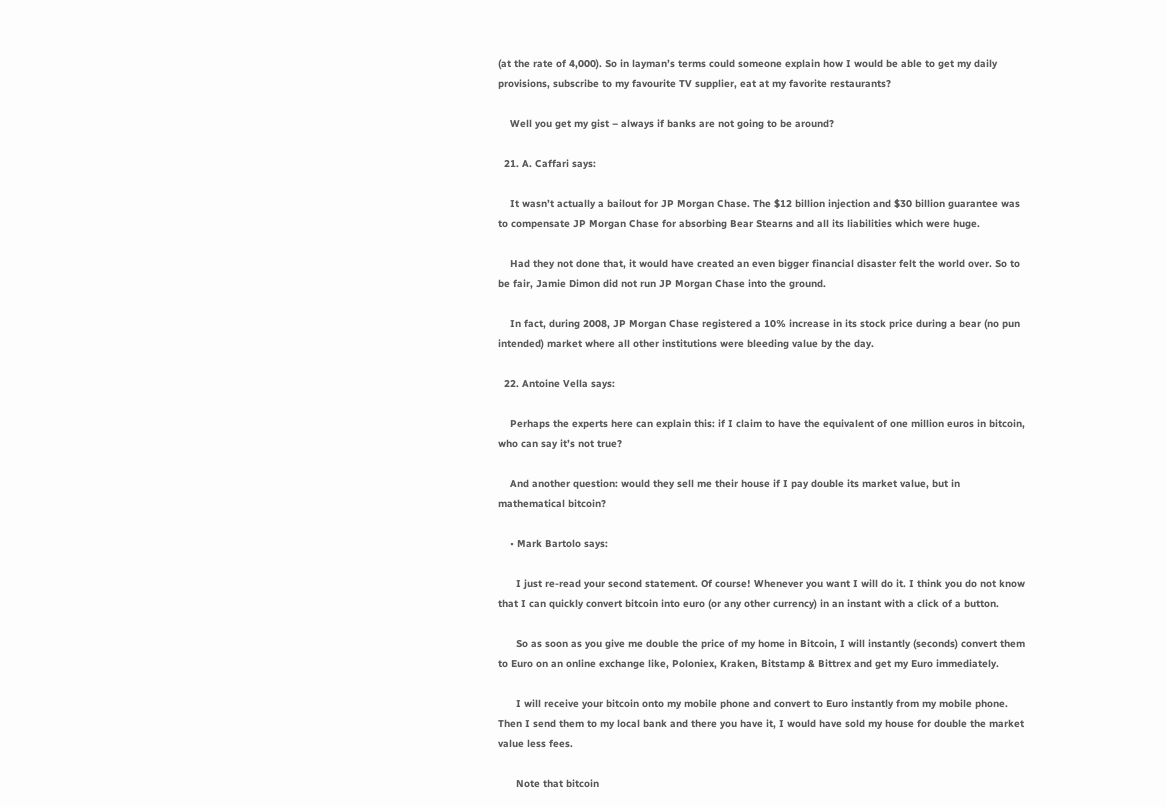(at the rate of 4,000). So in layman’s terms could someone explain how I would be able to get my daily provisions, subscribe to my favourite TV supplier, eat at my favorite restaurants?

    Well you get my gist – always if banks are not going to be around?

  21. A. Caffari says:

    It wasn’t actually a bailout for JP Morgan Chase. The $12 billion injection and $30 billion guarantee was to compensate JP Morgan Chase for absorbing Bear Stearns and all its liabilities which were huge.

    Had they not done that, it would have created an even bigger financial disaster felt the world over. So to be fair, Jamie Dimon did not run JP Morgan Chase into the ground.

    In fact, during 2008, JP Morgan Chase registered a 10% increase in its stock price during a bear (no pun intended) market where all other institutions were bleeding value by the day.

  22. Antoine Vella says:

    Perhaps the experts here can explain this: if I claim to have the equivalent of one million euros in bitcoin, who can say it’s not true?

    And another question: would they sell me their house if I pay double its market value, but in mathematical bitcoin?

    • Mark Bartolo says:

      I just re-read your second statement. Of course! Whenever you want I will do it. I think you do not know that I can quickly convert bitcoin into euro (or any other currency) in an instant with a click of a button.

      So as soon as you give me double the price of my home in Bitcoin, I will instantly (seconds) convert them to Euro on an online exchange like, Poloniex, Kraken, Bitstamp & Bittrex and get my Euro immediately.

      I will receive your bitcoin onto my mobile phone and convert to Euro instantly from my mobile phone. Then I send them to my local bank and there you have it, I would have sold my house for double the market value less fees.

      Note that bitcoin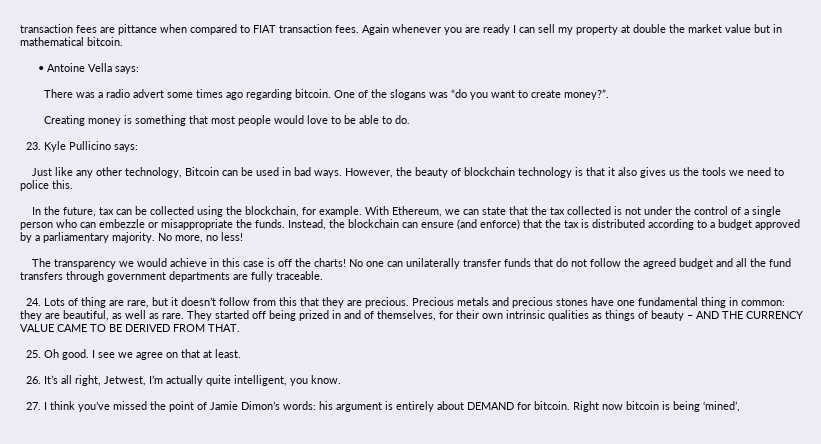transaction fees are pittance when compared to FIAT transaction fees. Again whenever you are ready I can sell my property at double the market value but in mathematical bitcoin.

      • Antoine Vella says:

        There was a radio advert some times ago regarding bitcoin. One of the slogans was “do you want to create money?”.

        Creating money is something that most people would love to be able to do.

  23. Kyle Pullicino says:

    Just like any other technology, Bitcoin can be used in bad ways. However, the beauty of blockchain technology is that it also gives us the tools we need to police this.

    In the future, tax can be collected using the blockchain, for example. With Ethereum, we can state that the tax collected is not under the control of a single person who can embezzle or misappropriate the funds. Instead, the blockchain can ensure (and enforce) that the tax is distributed according to a budget approved by a parliamentary majority. No more, no less!

    The transparency we would achieve in this case is off the charts! No one can unilaterally transfer funds that do not follow the agreed budget and all the fund transfers through government departments are fully traceable.

  24. Lots of thing are rare, but it doesn’t follow from this that they are precious. Precious metals and precious stones have one fundamental thing in common: they are beautiful, as well as rare. They started off being prized in and of themselves, for their own intrinsic qualities as things of beauty – AND THE CURRENCY VALUE CAME TO BE DERIVED FROM THAT.

  25. Oh good. I see we agree on that at least.

  26. It’s all right, Jetwest, I’m actually quite intelligent, you know.

  27. I think you’ve missed the point of Jamie Dimon’s words: his argument is entirely about DEMAND for bitcoin. Right now bitcoin is being ‘mined’,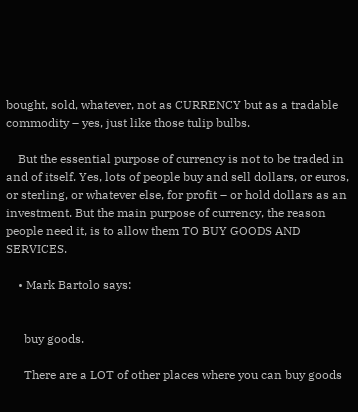bought, sold, whatever, not as CURRENCY but as a tradable commodity – yes, just like those tulip bulbs.

    But the essential purpose of currency is not to be traded in and of itself. Yes, lots of people buy and sell dollars, or euros, or sterling, or whatever else, for profit – or hold dollars as an investment. But the main purpose of currency, the reason people need it, is to allow them TO BUY GOODS AND SERVICES.

    • Mark Bartolo says:


      buy goods.

      There are a LOT of other places where you can buy goods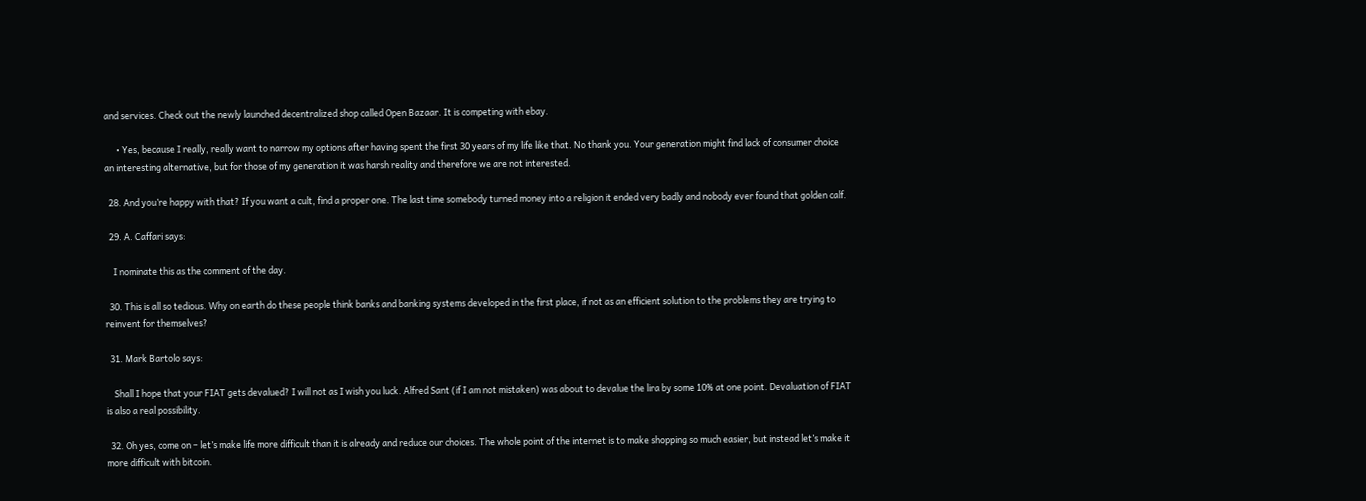and services. Check out the newly launched decentralized shop called Open Bazaar. It is competing with ebay.

      • Yes, because I really, really want to narrow my options after having spent the first 30 years of my life like that. No thank you. Your generation might find lack of consumer choice an interesting alternative, but for those of my generation it was harsh reality and therefore we are not interested.

  28. And you’re happy with that? If you want a cult, find a proper one. The last time somebody turned money into a religion it ended very badly and nobody ever found that golden calf.

  29. A. Caffari says:

    I nominate this as the comment of the day.

  30. This is all so tedious. Why on earth do these people think banks and banking systems developed in the first place, if not as an efficient solution to the problems they are trying to reinvent for themselves?

  31. Mark Bartolo says:

    Shall I hope that your FIAT gets devalued? I will not as I wish you luck. Alfred Sant (if I am not mistaken) was about to devalue the lira by some 10% at one point. Devaluation of FIAT is also a real possibility.

  32. Oh yes, come on – let’s make life more difficult than it is already and reduce our choices. The whole point of the internet is to make shopping so much easier, but instead let’s make it more difficult with bitcoin.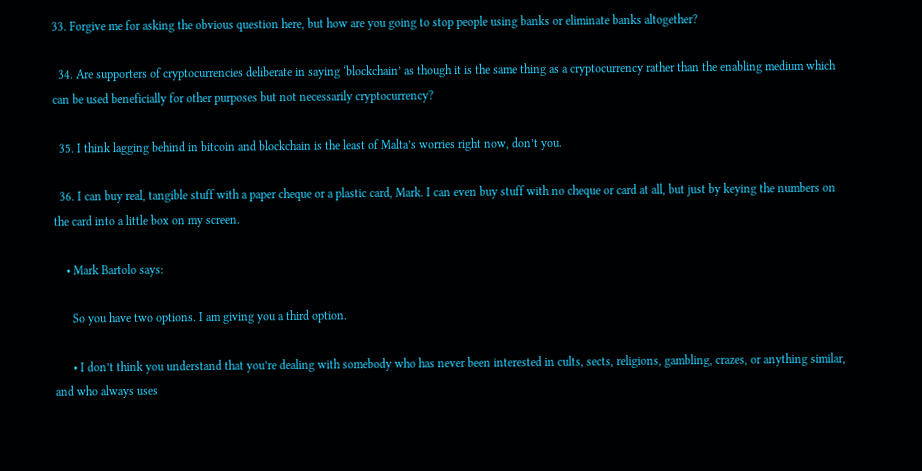33. Forgive me for asking the obvious question here, but how are you going to stop people using banks or eliminate banks altogether?

  34. Are supporters of cryptocurrencies deliberate in saying ‘blockchain’ as though it is the same thing as a cryptocurrency rather than the enabling medium which can be used beneficially for other purposes but not necessarily cryptocurrency?

  35. I think lagging behind in bitcoin and blockchain is the least of Malta’s worries right now, don’t you.

  36. I can buy real, tangible stuff with a paper cheque or a plastic card, Mark. I can even buy stuff with no cheque or card at all, but just by keying the numbers on the card into a little box on my screen.

    • Mark Bartolo says:

      So you have two options. I am giving you a third option.

      • I don’t think you understand that you’re dealing with somebody who has never been interested in cults, sects, religions, gambling, crazes, or anything similar, and who always uses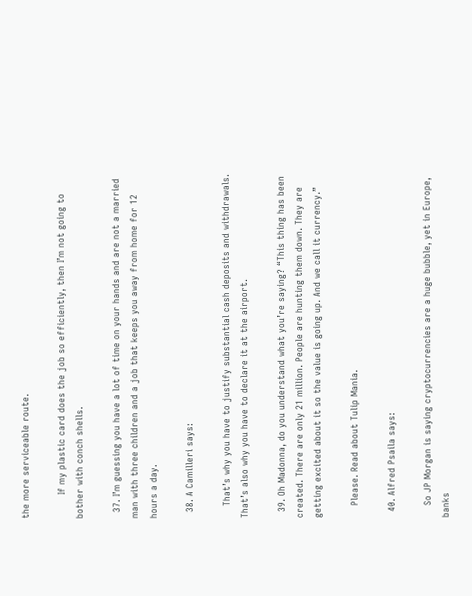the more serviceable route.

        If my plastic card does the job so efficiently, then I’m not going to bother with conch shells.

  37. I’m guessing you have a lot of time on your hands and are not a married man with three children and a job that keeps you away from home for 12 hours a day.

  38. A Camilleri says:

    That’s why you have to justify substantial cash deposits and withdrawals. That’s also why you have to declare it at the airport.

  39. Oh Madonna, do you understand what you’re saying? “This thing has been created. There are only 21 million. People are hunting them down. They are getting excited about it so the value is going up. And we call it currency.”

    Please. Read about Tulip Mania.

  40. Alfred Psaila says:

    So JP Morgan is saying cryptocurrencies are a huge bubble, yet in Europe, banks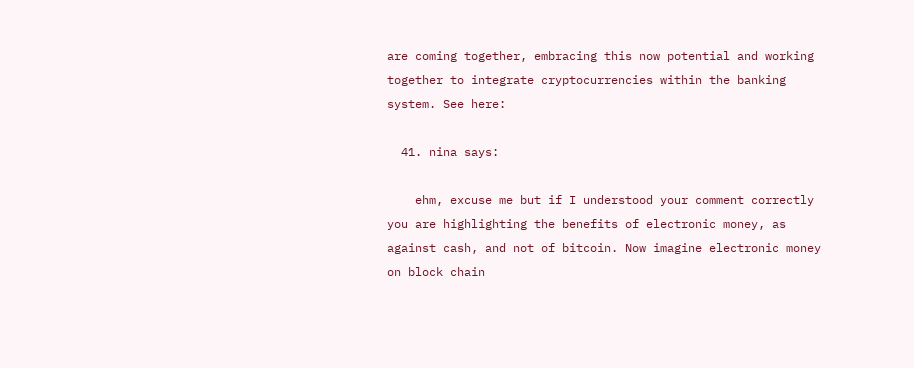are coming together, embracing this now potential and working together to integrate cryptocurrencies within the banking system. See here:

  41. nina says:

    ehm, excuse me but if I understood your comment correctly you are highlighting the benefits of electronic money, as against cash, and not of bitcoin. Now imagine electronic money on block chain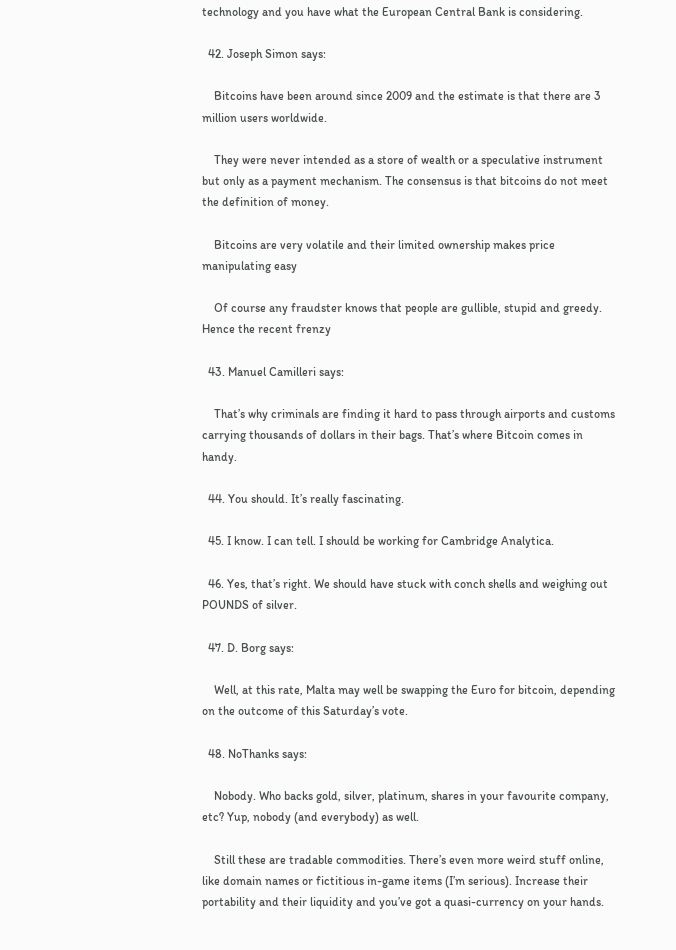technology and you have what the European Central Bank is considering.

  42. Joseph Simon says:

    Bitcoins have been around since 2009 and the estimate is that there are 3 million users worldwide.

    They were never intended as a store of wealth or a speculative instrument but only as a payment mechanism. The consensus is that bitcoins do not meet the definition of money.

    Bitcoins are very volatile and their limited ownership makes price manipulating easy

    Of course any fraudster knows that people are gullible, stupid and greedy. Hence the recent frenzy

  43. Manuel Camilleri says:

    That’s why criminals are finding it hard to pass through airports and customs carrying thousands of dollars in their bags. That’s where Bitcoin comes in handy.

  44. You should. It’s really fascinating.

  45. I know. I can tell. I should be working for Cambridge Analytica.

  46. Yes, that’s right. We should have stuck with conch shells and weighing out POUNDS of silver.

  47. D. Borg says:

    Well, at this rate, Malta may well be swapping the Euro for bitcoin, depending on the outcome of this Saturday’s vote.

  48. NoThanks says:

    Nobody. Who backs gold, silver, platinum, shares in your favourite company, etc? Yup, nobody (and everybody) as well.

    Still these are tradable commodities. There’s even more weird stuff online, like domain names or fictitious in-game items (I’m serious). Increase their portability and their liquidity and you’ve got a quasi-currency on your hands.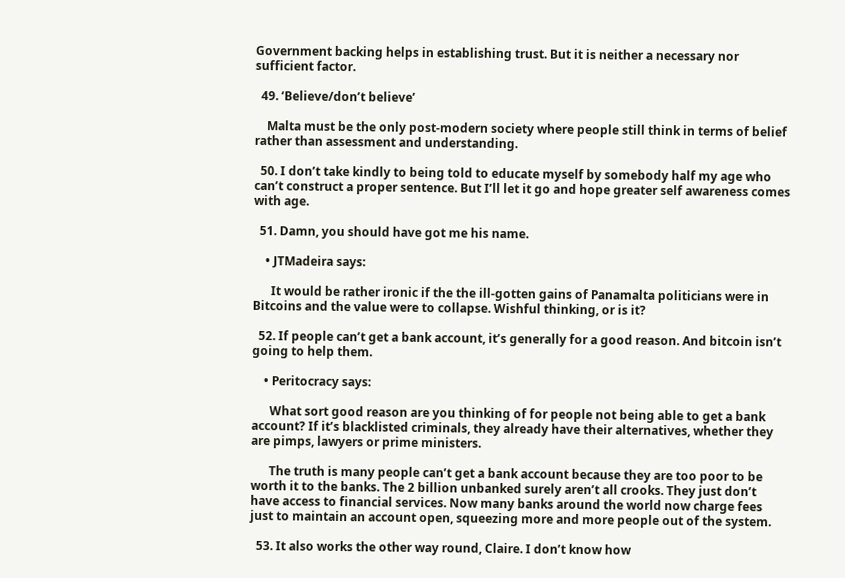Government backing helps in establishing trust. But it is neither a necessary nor sufficient factor.

  49. ‘Believe/don’t believe’

    Malta must be the only post-modern society where people still think in terms of belief rather than assessment and understanding.

  50. I don’t take kindly to being told to educate myself by somebody half my age who can’t construct a proper sentence. But I’ll let it go and hope greater self awareness comes with age.

  51. Damn, you should have got me his name.

    • JTMadeira says:

      It would be rather ironic if the the ill-gotten gains of Panamalta politicians were in Bitcoins and the value were to collapse. Wishful thinking, or is it?

  52. If people can’t get a bank account, it’s generally for a good reason. And bitcoin isn’t going to help them.

    • Peritocracy says:

      What sort good reason are you thinking of for people not being able to get a bank account? If it’s blacklisted criminals, they already have their alternatives, whether they are pimps, lawyers or prime ministers.

      The truth is many people can’t get a bank account because they are too poor to be worth it to the banks. The 2 billion unbanked surely aren’t all crooks. They just don’t have access to financial services. Now many banks around the world now charge fees just to maintain an account open, squeezing more and more people out of the system.

  53. It also works the other way round, Claire. I don’t know how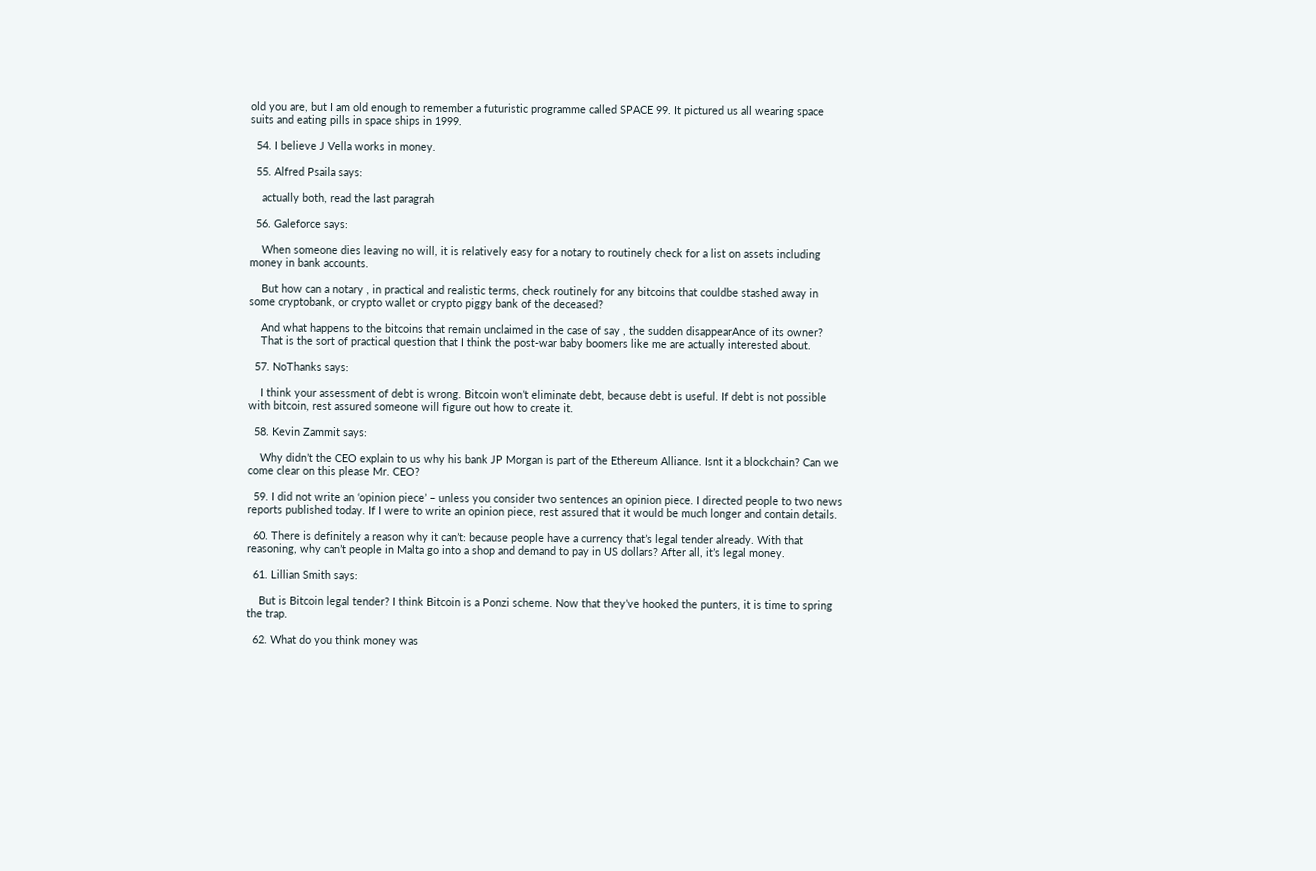old you are, but I am old enough to remember a futuristic programme called SPACE 99. It pictured us all wearing space suits and eating pills in space ships in 1999.

  54. I believe J Vella works in money.

  55. Alfred Psaila says:

    actually both, read the last paragrah

  56. Galeforce says:

    When someone dies leaving no will, it is relatively easy for a notary to routinely check for a list on assets including money in bank accounts.

    But how can a notary , in practical and realistic terms, check routinely for any bitcoins that couldbe stashed away in some cryptobank, or crypto wallet or crypto piggy bank of the deceased?

    And what happens to the bitcoins that remain unclaimed in the case of say , the sudden disappearAnce of its owner?
    That is the sort of practical question that I think the post-war baby boomers like me are actually interested about.

  57. NoThanks says:

    I think your assessment of debt is wrong. Bitcoin won’t eliminate debt, because debt is useful. If debt is not possible with bitcoin, rest assured someone will figure out how to create it.

  58. Kevin Zammit says:

    Why didn’t the CEO explain to us why his bank JP Morgan is part of the Ethereum Alliance. Isnt it a blockchain? Can we come clear on this please Mr. CEO?

  59. I did not write an ‘opinion piece’ – unless you consider two sentences an opinion piece. I directed people to two news reports published today. If I were to write an opinion piece, rest assured that it would be much longer and contain details.

  60. There is definitely a reason why it can’t: because people have a currency that’s legal tender already. With that reasoning, why can’t people in Malta go into a shop and demand to pay in US dollars? After all, it’s legal money.

  61. Lillian Smith says:

    But is Bitcoin legal tender? I think Bitcoin is a Ponzi scheme. Now that they’ve hooked the punters, it is time to spring the trap.

  62. What do you think money was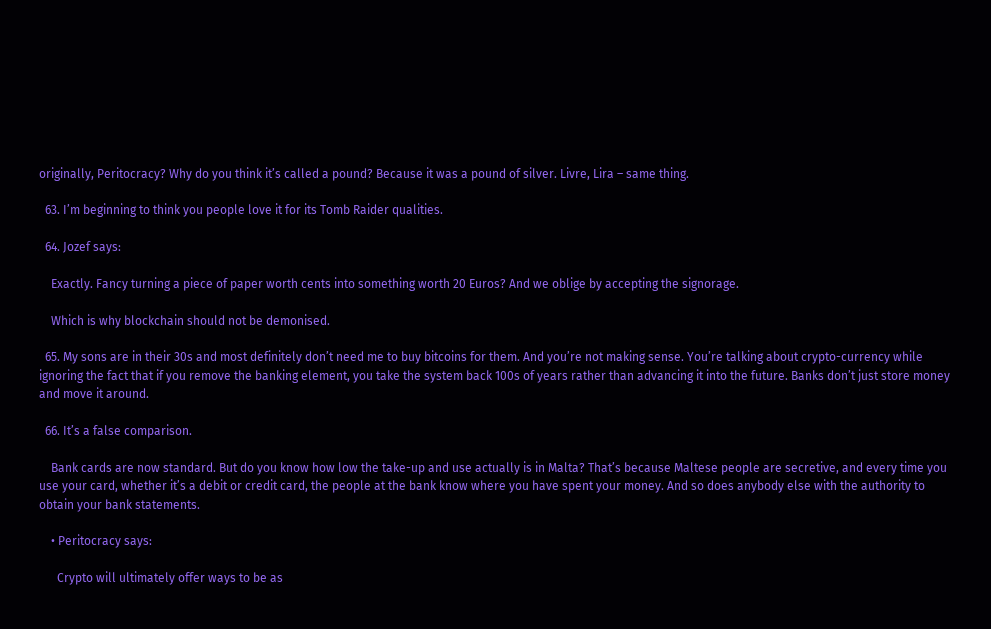originally, Peritocracy? Why do you think it’s called a pound? Because it was a pound of silver. Livre, Lira – same thing.

  63. I’m beginning to think you people love it for its Tomb Raider qualities.

  64. Jozef says:

    Exactly. Fancy turning a piece of paper worth cents into something worth 20 Euros? And we oblige by accepting the signorage.

    Which is why blockchain should not be demonised.

  65. My sons are in their 30s and most definitely don’t need me to buy bitcoins for them. And you’re not making sense. You’re talking about crypto-currency while ignoring the fact that if you remove the banking element, you take the system back 100s of years rather than advancing it into the future. Banks don’t just store money and move it around.

  66. It’s a false comparison.

    Bank cards are now standard. But do you know how low the take-up and use actually is in Malta? That’s because Maltese people are secretive, and every time you use your card, whether it’s a debit or credit card, the people at the bank know where you have spent your money. And so does anybody else with the authority to obtain your bank statements.

    • Peritocracy says:

      Crypto will ultimately offer ways to be as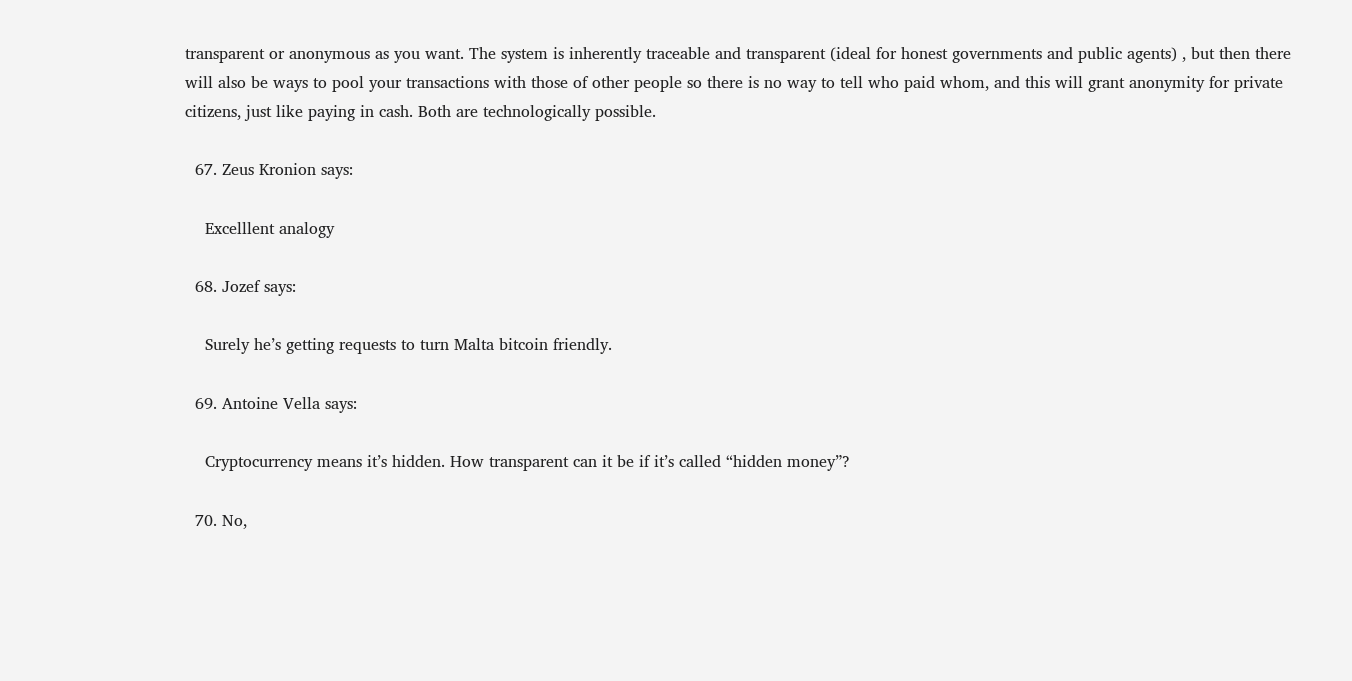transparent or anonymous as you want. The system is inherently traceable and transparent (ideal for honest governments and public agents) , but then there will also be ways to pool your transactions with those of other people so there is no way to tell who paid whom, and this will grant anonymity for private citizens, just like paying in cash. Both are technologically possible.

  67. Zeus Kronion says:

    Excelllent analogy

  68. Jozef says:

    Surely he’s getting requests to turn Malta bitcoin friendly.

  69. Antoine Vella says:

    Cryptocurrency means it’s hidden. How transparent can it be if it’s called “hidden money”?

  70. No,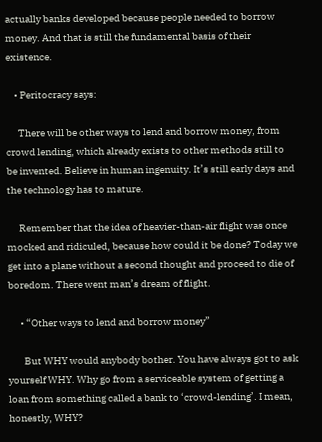actually banks developed because people needed to borrow money. And that is still the fundamental basis of their existence.

    • Peritocracy says:

      There will be other ways to lend and borrow money, from crowd lending, which already exists to other methods still to be invented. Believe in human ingenuity. It’s still early days and the technology has to mature.

      Remember that the idea of heavier-than-air flight was once mocked and ridiculed, because how could it be done? Today we get into a plane without a second thought and proceed to die of boredom. There went man’s dream of flight.

      • “Other ways to lend and borrow money”

        But WHY would anybody bother. You have always got to ask yourself WHY. Why go from a serviceable system of getting a loan from something called a bank to ‘crowd-lending’. I mean, honestly, WHY?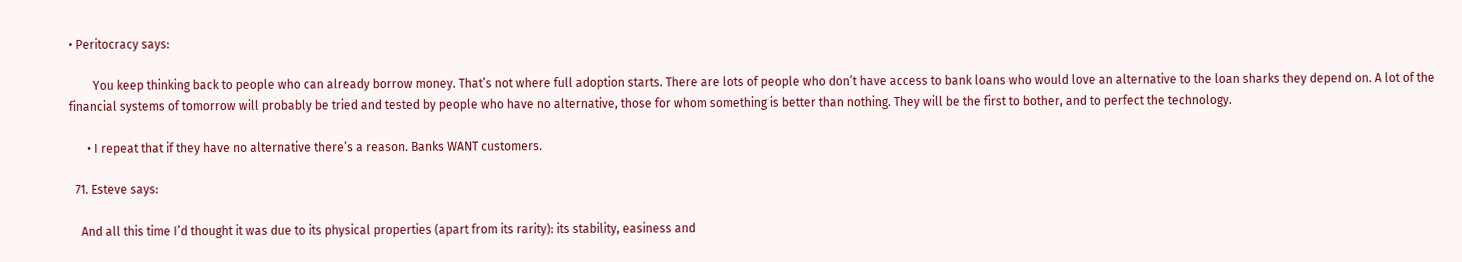• Peritocracy says:

        You keep thinking back to people who can already borrow money. That’s not where full adoption starts. There are lots of people who don’t have access to bank loans who would love an alternative to the loan sharks they depend on. A lot of the financial systems of tomorrow will probably be tried and tested by people who have no alternative, those for whom something is better than nothing. They will be the first to bother, and to perfect the technology.

      • I repeat that if they have no alternative there’s a reason. Banks WANT customers.

  71. Esteve says:

    And all this time I’d thought it was due to its physical properties (apart from its rarity): its stability, easiness and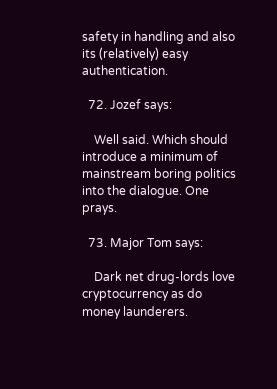safety in handling and also its (relatively) easy authentication.

  72. Jozef says:

    Well said. Which should introduce a minimum of mainstream boring politics into the dialogue. One prays.

  73. Major Tom says:

    Dark net drug-lords love cryptocurrency as do money launderers.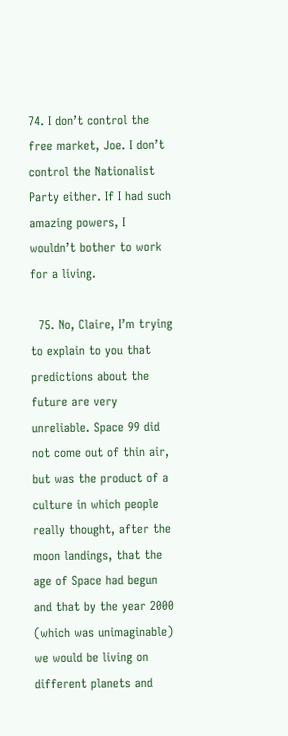74. I don’t control the free market, Joe. I don’t control the Nationalist Party either. If I had such amazing powers, I wouldn’t bother to work for a living.

  75. No, Claire, I’m trying to explain to you that predictions about the future are very unreliable. Space 99 did not come out of thin air, but was the product of a culture in which people really thought, after the moon landings, that the age of Space had begun and that by the year 2000 (which was unimaginable) we would be living on different planets and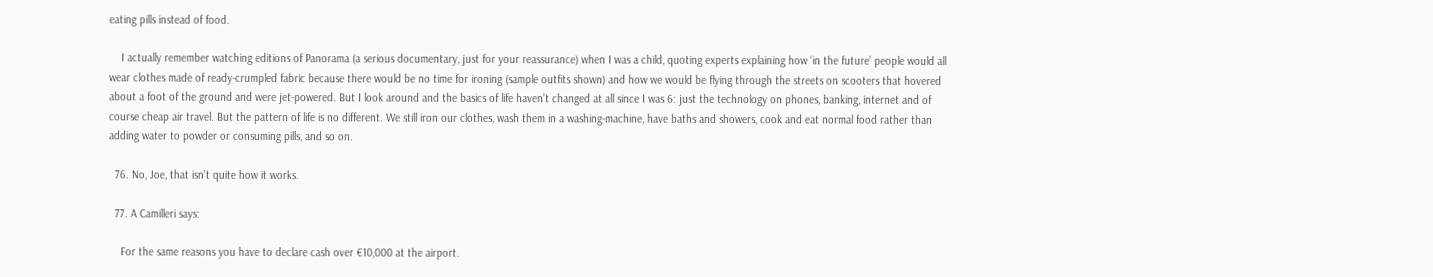eating pills instead of food.

    I actually remember watching editions of Panorama (a serious documentary, just for your reassurance) when I was a child, quoting experts explaining how ‘in the future’ people would all wear clothes made of ready-crumpled fabric because there would be no time for ironing (sample outfits shown) and how we would be flying through the streets on scooters that hovered about a foot of the ground and were jet-powered. But I look around and the basics of life haven’t changed at all since I was 6: just the technology on phones, banking, internet and of course cheap air travel. But the pattern of life is no different. We still iron our clothes, wash them in a washing-machine, have baths and showers, cook and eat normal food rather than adding water to powder or consuming pills, and so on.

  76. No, Joe, that isn’t quite how it works.

  77. A Camilleri says:

    For the same reasons you have to declare cash over €10,000 at the airport.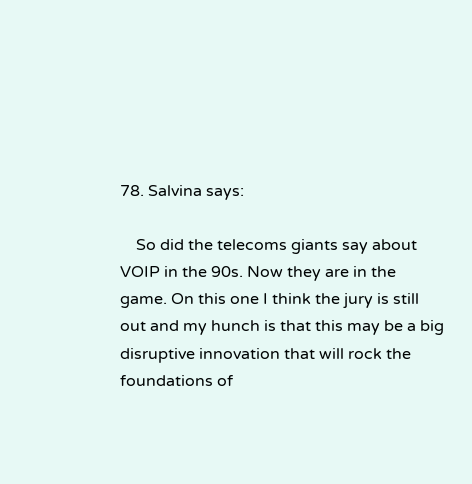78. Salvina says:

    So did the telecoms giants say about VOIP in the 90s. Now they are in the game. On this one I think the jury is still out and my hunch is that this may be a big disruptive innovation that will rock the foundations of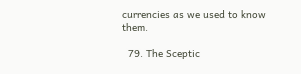currencies as we used to know them.

  79. The Sceptic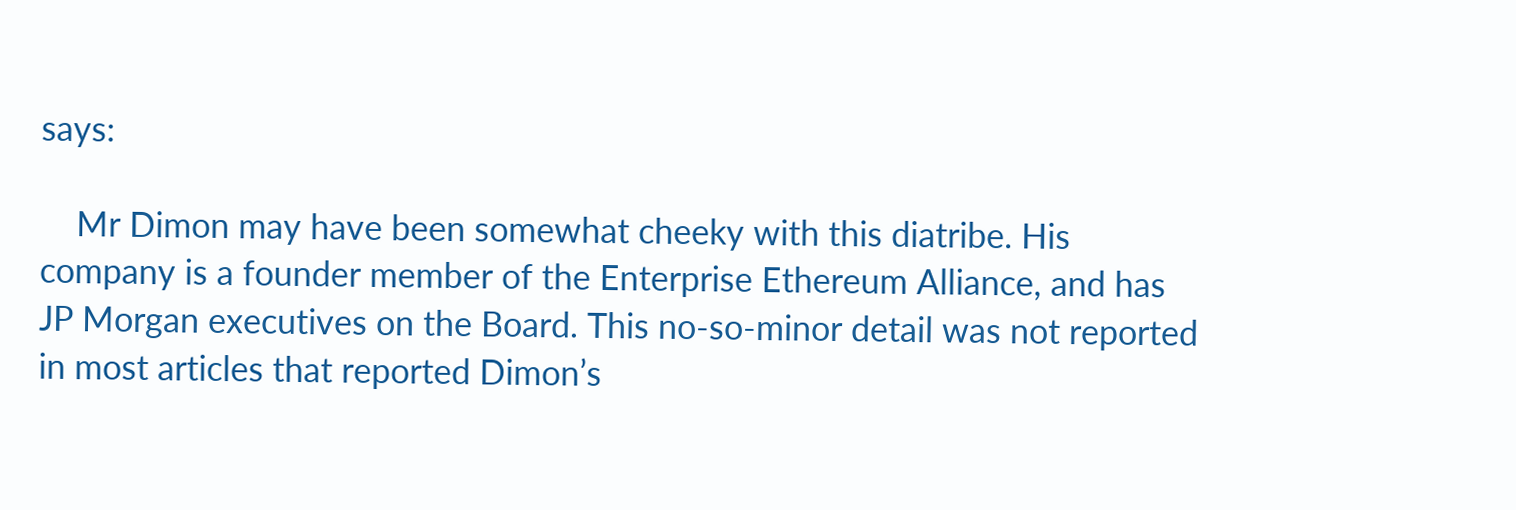says:

    Mr Dimon may have been somewhat cheeky with this diatribe. His company is a founder member of the Enterprise Ethereum Alliance, and has JP Morgan executives on the Board. This no-so-minor detail was not reported in most articles that reported Dimon’s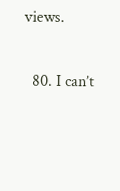views.

  80. I can’t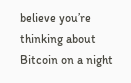believe you’re thinking about Bitcoin on a night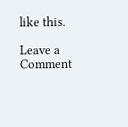like this.

Leave a Comment